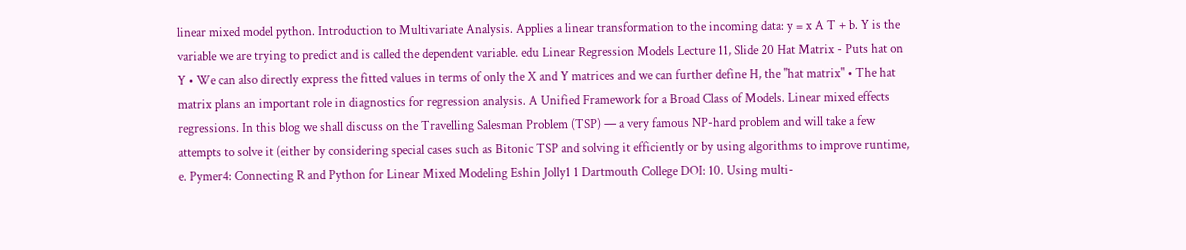linear mixed model python. Introduction to Multivariate Analysis. Applies a linear transformation to the incoming data: y = x A T + b. Y is the variable we are trying to predict and is called the dependent variable. edu Linear Regression Models Lecture 11, Slide 20 Hat Matrix - Puts hat on Y • We can also directly express the fitted values in terms of only the X and Y matrices and we can further define H, the "hat matrix" • The hat matrix plans an important role in diagnostics for regression analysis. A Unified Framework for a Broad Class of Models. Linear mixed effects regressions. In this blog we shall discuss on the Travelling Salesman Problem (TSP) — a very famous NP-hard problem and will take a few attempts to solve it (either by considering special cases such as Bitonic TSP and solving it efficiently or by using algorithms to improve runtime, e. Pymer4: Connecting R and Python for Linear Mixed Modeling Eshin Jolly1 1 Dartmouth College DOI: 10. Using multi-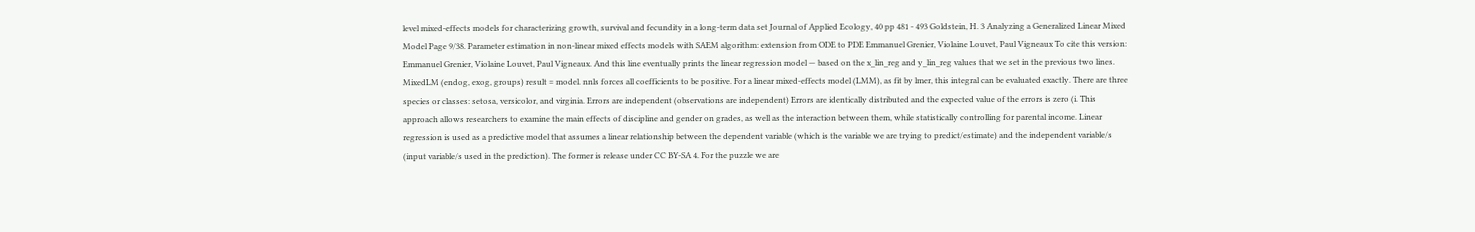level mixed-effects models for characterizing growth, survival and fecundity in a long-term data set Journal of Applied Ecology, 40 pp 481 - 493 Goldstein, H. 3 Analyzing a Generalized Linear Mixed Model Page 9/38. Parameter estimation in non-linear mixed effects models with SAEM algorithm: extension from ODE to PDE Emmanuel Grenier, Violaine Louvet, Paul Vigneaux To cite this version: Emmanuel Grenier, Violaine Louvet, Paul Vigneaux. And this line eventually prints the linear regression model — based on the x_lin_reg and y_lin_reg values that we set in the previous two lines. MixedLM (endog, exog, groups) result = model. nnls forces all coefficients to be positive. For a linear mixed-effects model (LMM), as fit by lmer, this integral can be evaluated exactly. There are three species or classes: setosa, versicolor, and virginia. Errors are independent (observations are independent) Errors are identically distributed and the expected value of the errors is zero (i. This approach allows researchers to examine the main effects of discipline and gender on grades, as well as the interaction between them, while statistically controlling for parental income. Linear regression is used as a predictive model that assumes a linear relationship between the dependent variable (which is the variable we are trying to predict/estimate) and the independent variable/s (input variable/s used in the prediction). The former is release under CC BY-SA 4. For the puzzle we are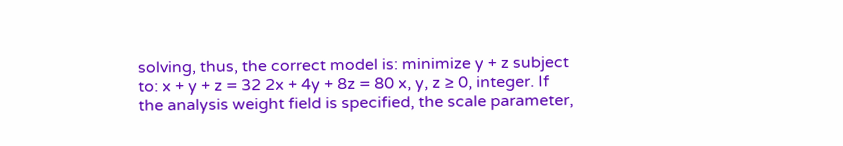solving, thus, the correct model is: minimize y + z subject to: x + y + z = 32 2x + 4y + 8z = 80 x, y, z ≥ 0, integer. If the analysis weight field is specified, the scale parameter,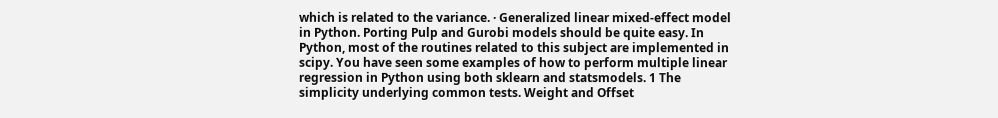which is related to the variance. · Generalized linear mixed-effect model in Python. Porting Pulp and Gurobi models should be quite easy. In Python, most of the routines related to this subject are implemented in scipy. You have seen some examples of how to perform multiple linear regression in Python using both sklearn and statsmodels. 1 The simplicity underlying common tests. Weight and Offset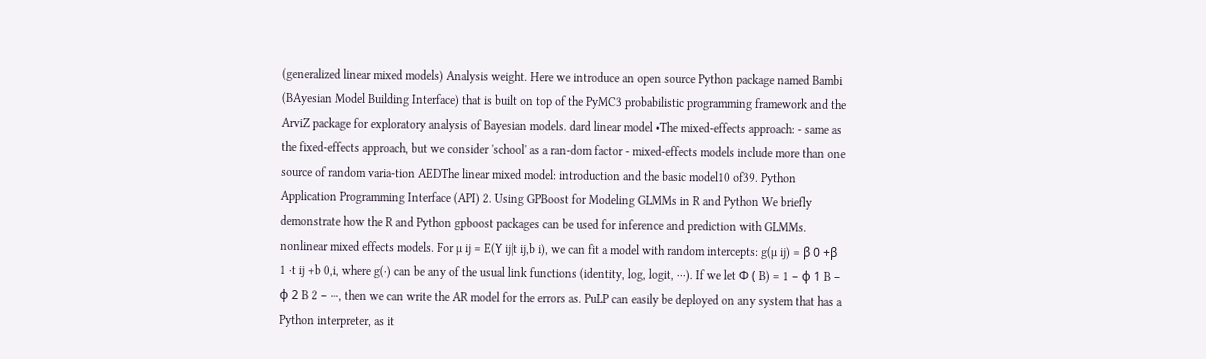(generalized linear mixed models) Analysis weight. Here we introduce an open source Python package named Bambi (BAyesian Model Building Interface) that is built on top of the PyMC3 probabilistic programming framework and the ArviZ package for exploratory analysis of Bayesian models. dard linear model •The mixed-effects approach: - same as the fixed-effects approach, but we consider 'school' as a ran-dom factor - mixed-effects models include more than one source of random varia-tion AEDThe linear mixed model: introduction and the basic model10 of39. Python Application Programming Interface (API) 2. Using GPBoost for Modeling GLMMs in R and Python We briefly demonstrate how the R and Python gpboost packages can be used for inference and prediction with GLMMs. nonlinear mixed effects models. For µ ij = E(Y ij|t ij,b i), we can fit a model with random intercepts: g(µ ij) = β 0 +β 1 ·t ij +b 0,i, where g(·) can be any of the usual link functions (identity, log, logit, ···). If we let Φ ( B) = 1 − ϕ 1 B − ϕ 2 B 2 − ⋯, then we can write the AR model for the errors as. PuLP can easily be deployed on any system that has a Python interpreter, as it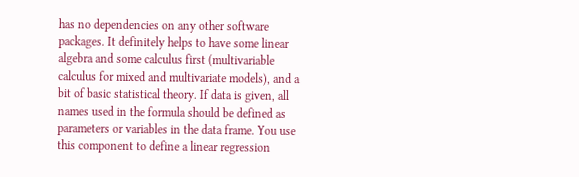has no dependencies on any other software packages. It definitely helps to have some linear algebra and some calculus first (multivariable calculus for mixed and multivariate models), and a bit of basic statistical theory. If data is given, all names used in the formula should be defined as parameters or variables in the data frame. You use this component to define a linear regression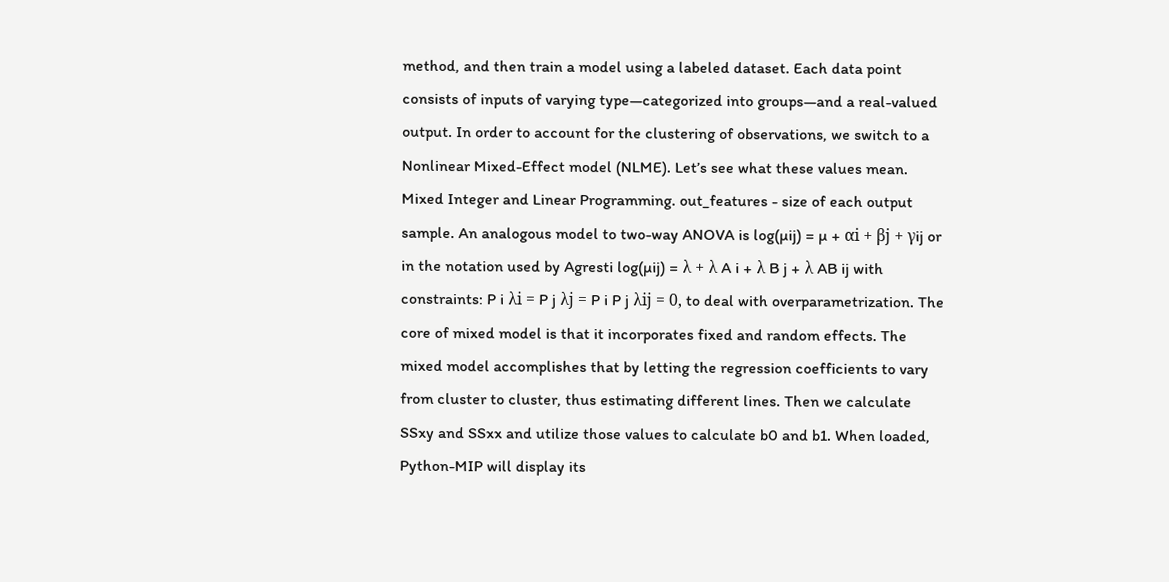method, and then train a model using a labeled dataset. Each data point consists of inputs of varying type—categorized into groups—and a real-valued output. In order to account for the clustering of observations, we switch to a Nonlinear Mixed-Effect model (NLME). Let’s see what these values mean. Mixed Integer and Linear Programming. out_features - size of each output sample. An analogous model to two-way ANOVA is log(µij) = µ + αi + βj + γij or in the notation used by Agresti log(µij) = λ + λ A i + λ B j + λ AB ij with constraints: P i λi = P j λj = P i P j λij = 0, to deal with overparametrization. The core of mixed model is that it incorporates fixed and random effects. The mixed model accomplishes that by letting the regression coefficients to vary from cluster to cluster, thus estimating different lines. Then we calculate SSxy and SSxx and utilize those values to calculate b0 and b1. When loaded, Python-MIP will display its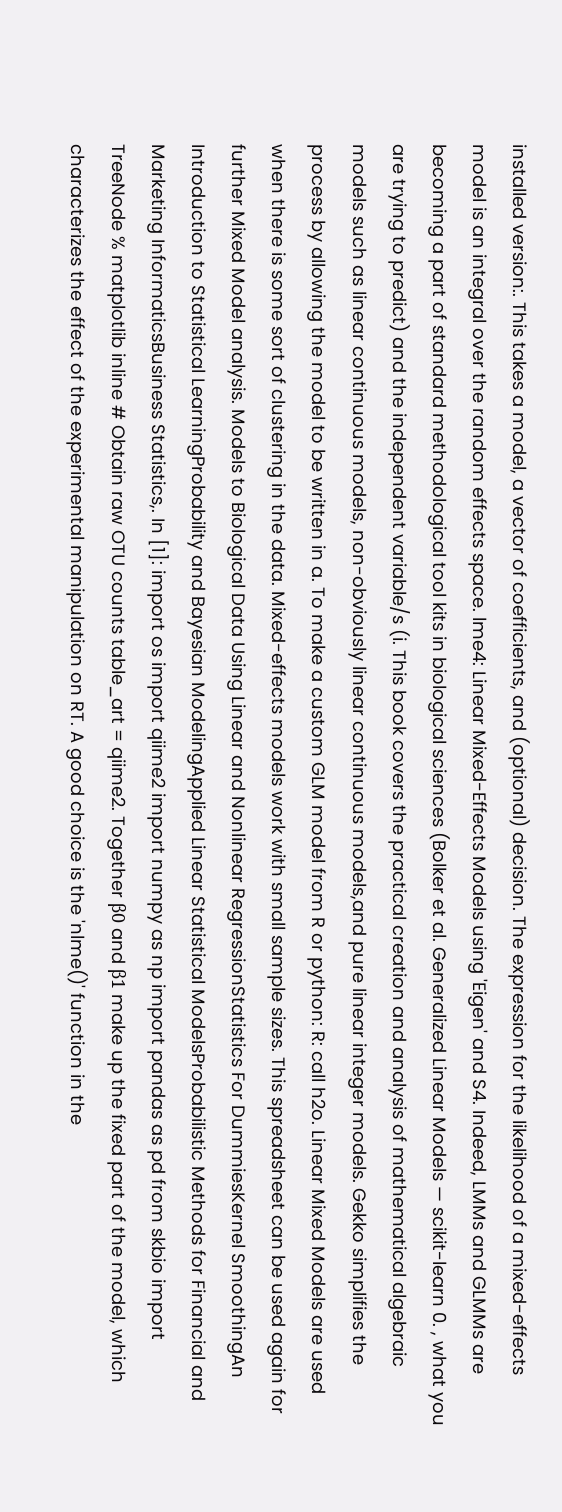installed version:. This takes a model, a vector of coefficients, and (optional) decision. The expression for the likelihood of a mixed-effects model is an integral over the random effects space. lme4: Linear Mixed-Effects Models using 'Eigen' and S4. Indeed, LMMs and GLMMs are becoming a part of standard methodological tool kits in biological sciences (Bolker et al. Generalized Linear Models — scikit-learn 0. , what you are trying to predict) and the independent variable/s (i. This book covers the practical creation and analysis of mathematical algebraic models such as linear continuous models, non-obviously linear continuous models,and pure linear integer models. Gekko simplifies the process by allowing the model to be written in a. To make a custom GLM model from R or python: R: call h2o. Linear Mixed Models are used when there is some sort of clustering in the data. Mixed-effects models work with small sample sizes. This spreadsheet can be used again for further Mixed Model analysis. Models to Biological Data Using Linear and Nonlinear RegressionStatistics For DummiesKernel SmoothingAn Introduction to Statistical LearningProbability and Bayesian ModelingApplied Linear Statistical ModelsProbabilistic Methods for Financial and Marketing InformaticsBusiness Statistics,. In [1]: import os import qiime2 import numpy as np import pandas as pd from skbio import TreeNode % matplotlib inline # Obtain raw OTU counts table_art = qiime2. Together β0 and β1 make up the fixed part of the model, which characterizes the effect of the experimental manipulation on RT. A good choice is the 'nlme()' function in the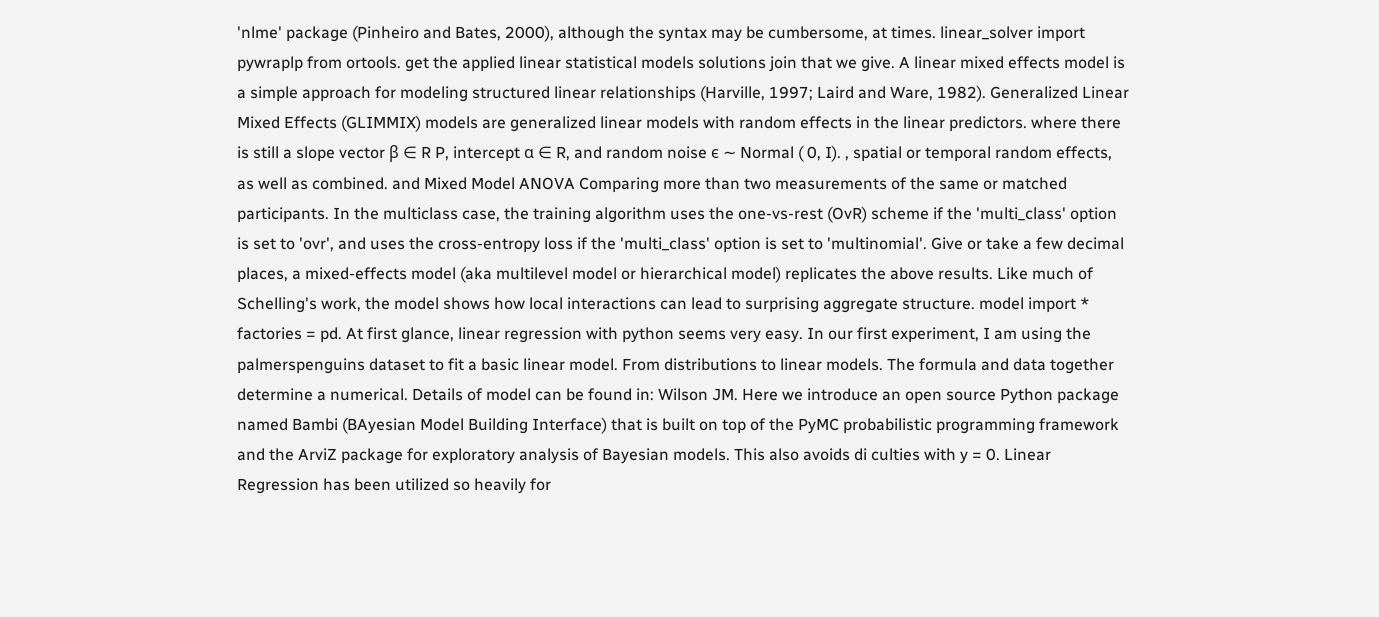'nlme' package (Pinheiro and Bates, 2000), although the syntax may be cumbersome, at times. linear_solver import pywraplp from ortools. get the applied linear statistical models solutions join that we give. A linear mixed effects model is a simple approach for modeling structured linear relationships (Harville, 1997; Laird and Ware, 1982). Generalized Linear Mixed Effects (GLIMMIX) models are generalized linear models with random effects in the linear predictors. where there is still a slope vector β ∈ R P, intercept α ∈ R, and random noise ϵ ∼ Normal ( 0, I). , spatial or temporal random effects, as well as combined. and Mixed Model ANOVA Comparing more than two measurements of the same or matched participants. In the multiclass case, the training algorithm uses the one-vs-rest (OvR) scheme if the 'multi_class' option is set to 'ovr', and uses the cross-entropy loss if the 'multi_class' option is set to 'multinomial'. Give or take a few decimal places, a mixed-effects model (aka multilevel model or hierarchical model) replicates the above results. Like much of Schelling's work, the model shows how local interactions can lead to surprising aggregate structure. model import * factories = pd. At first glance, linear regression with python seems very easy. In our first experiment, I am using the palmerspenguins dataset to fit a basic linear model. From distributions to linear models. The formula and data together determine a numerical. Details of model can be found in: Wilson JM. Here we introduce an open source Python package named Bambi (BAyesian Model Building Interface) that is built on top of the PyMC probabilistic programming framework and the ArviZ package for exploratory analysis of Bayesian models. This also avoids di culties with y = 0. Linear Regression has been utilized so heavily for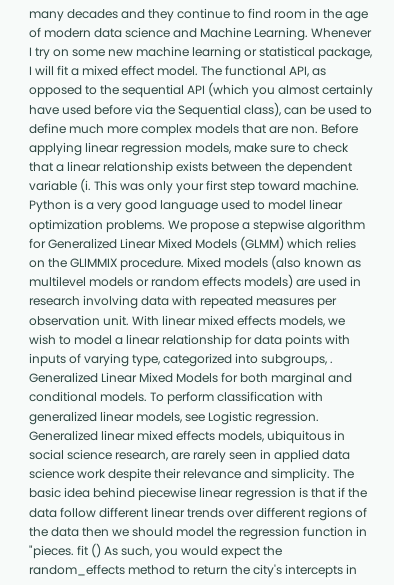many decades and they continue to find room in the age of modern data science and Machine Learning. Whenever I try on some new machine learning or statistical package, I will fit a mixed effect model. The functional API, as opposed to the sequential API (which you almost certainly have used before via the Sequential class), can be used to define much more complex models that are non. Before applying linear regression models, make sure to check that a linear relationship exists between the dependent variable (i. This was only your first step toward machine. Python is a very good language used to model linear optimization problems. We propose a stepwise algorithm for Generalized Linear Mixed Models (GLMM) which relies on the GLIMMIX procedure. Mixed models (also known as multilevel models or random effects models) are used in research involving data with repeated measures per observation unit. With linear mixed effects models, we wish to model a linear relationship for data points with inputs of varying type, categorized into subgroups, . Generalized Linear Mixed Models for both marginal and conditional models. To perform classification with generalized linear models, see Logistic regression. Generalized linear mixed effects models, ubiquitous in social science research, are rarely seen in applied data science work despite their relevance and simplicity. The basic idea behind piecewise linear regression is that if the data follow different linear trends over different regions of the data then we should model the regression function in "pieces. fit () As such, you would expect the random_effects method to return the city's intercepts in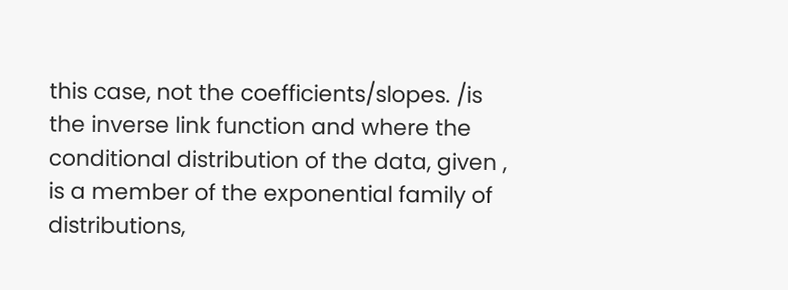this case, not the coefficients/slopes. /is the inverse link function and where the conditional distribution of the data, given , is a member of the exponential family of distributions,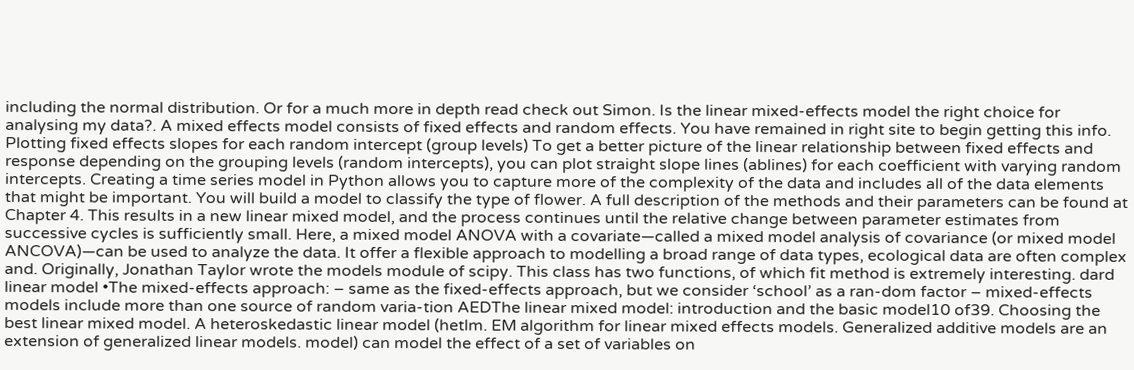including the normal distribution. Or for a much more in depth read check out Simon. Is the linear mixed-effects model the right choice for analysing my data?. A mixed effects model consists of fixed effects and random effects. You have remained in right site to begin getting this info. Plotting fixed effects slopes for each random intercept (group levels) To get a better picture of the linear relationship between fixed effects and response depending on the grouping levels (random intercepts), you can plot straight slope lines (ablines) for each coefficient with varying random intercepts. Creating a time series model in Python allows you to capture more of the complexity of the data and includes all of the data elements that might be important. You will build a model to classify the type of flower. A full description of the methods and their parameters can be found at Chapter 4. This results in a new linear mixed model, and the process continues until the relative change between parameter estimates from successive cycles is sufficiently small. Here, a mixed model ANOVA with a covariate—called a mixed model analysis of covariance (or mixed model ANCOVA)—can be used to analyze the data. It offer a flexible approach to modelling a broad range of data types, ecological data are often complex and. Originally, Jonathan Taylor wrote the models module of scipy. This class has two functions, of which fit method is extremely interesting. dard linear model •The mixed-effects approach: – same as the fixed-effects approach, but we consider ‘school’ as a ran-dom factor – mixed-effects models include more than one source of random varia-tion AEDThe linear mixed model: introduction and the basic model10 of39. Choosing the best linear mixed model. A heteroskedastic linear model (hetlm. EM algorithm for linear mixed effects models. Generalized additive models are an extension of generalized linear models. model) can model the effect of a set of variables on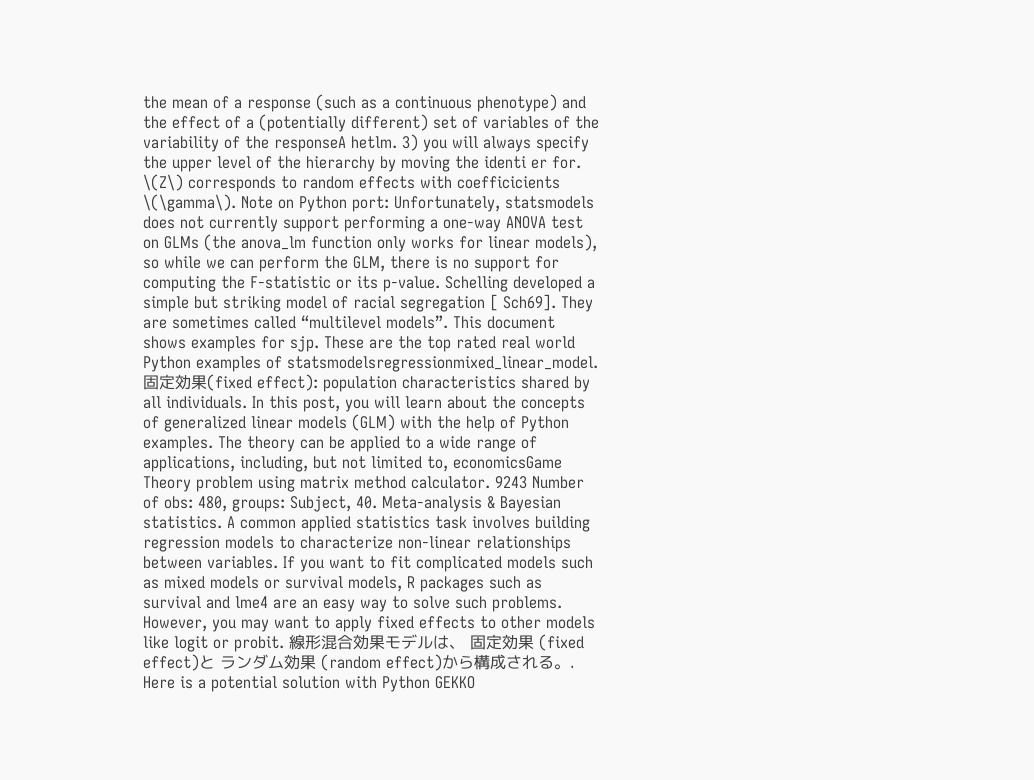the mean of a response (such as a continuous phenotype) and the effect of a (potentially different) set of variables of the variability of the responseA hetlm. 3) you will always specify the upper level of the hierarchy by moving the identi er for. \(Z\) corresponds to random effects with coefficicients \(\gamma\). Note on Python port: Unfortunately, statsmodels does not currently support performing a one-way ANOVA test on GLMs (the anova_lm function only works for linear models), so while we can perform the GLM, there is no support for computing the F-statistic or its p-value. Schelling developed a simple but striking model of racial segregation [ Sch69]. They are sometimes called “multilevel models”. This document shows examples for sjp. These are the top rated real world Python examples of statsmodelsregressionmixed_linear_model. 固定効果(fixed effect): population characteristics shared by all individuals. In this post, you will learn about the concepts of generalized linear models (GLM) with the help of Python examples. The theory can be applied to a wide range of applications, including, but not limited to, economicsGame Theory problem using matrix method calculator. 9243 Number of obs: 480, groups: Subject, 40. Meta-analysis & Bayesian statistics. A common applied statistics task involves building regression models to characterize non-linear relationships between variables. If you want to fit complicated models such as mixed models or survival models, R packages such as survival and lme4 are an easy way to solve such problems. However, you may want to apply fixed effects to other models like logit or probit. 線形混合効果モデルは、 固定効果 (fixed effect)と ランダム効果 (random effect)から構成される。. Here is a potential solution with Python GEKKO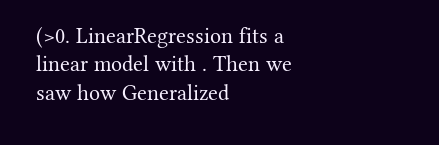(>0. LinearRegression fits a linear model with . Then we saw how Generalized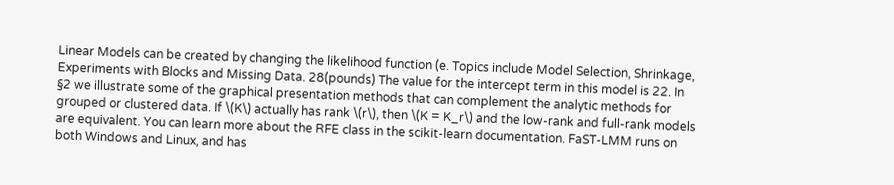Linear Models can be created by changing the likelihood function (e. Topics include Model Selection, Shrinkage, Experiments with Blocks and Missing Data. 28(pounds) The value for the intercept term in this model is 22. In §2 we illustrate some of the graphical presentation methods that can complement the analytic methods for grouped or clustered data. If \(K\) actually has rank \(r\), then \(K = K_r\) and the low-rank and full-rank models are equivalent. You can learn more about the RFE class in the scikit-learn documentation. FaST-LMM runs on both Windows and Linux, and has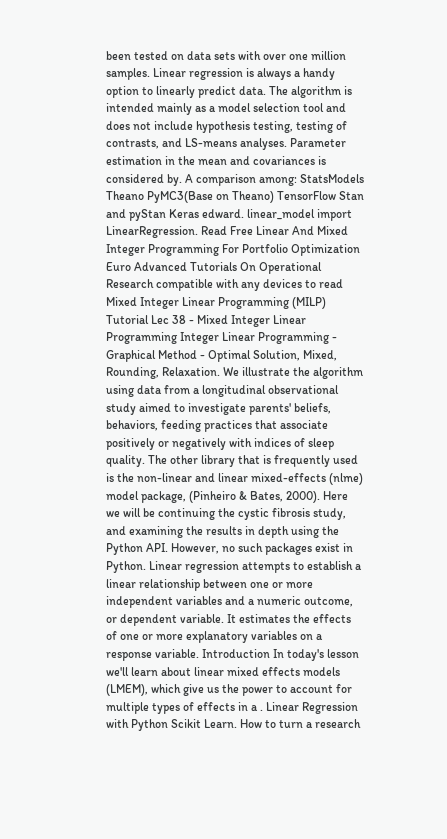been tested on data sets with over one million samples. Linear regression is always a handy option to linearly predict data. The algorithm is intended mainly as a model selection tool and does not include hypothesis testing, testing of contrasts, and LS-means analyses. Parameter estimation in the mean and covariances is considered by. A comparison among: StatsModels Theano PyMC3(Base on Theano) TensorFlow Stan and pyStan Keras edward. linear_model import LinearRegression. Read Free Linear And Mixed Integer Programming For Portfolio Optimization Euro Advanced Tutorials On Operational Research compatible with any devices to read Mixed Integer Linear Programming (MILP) Tutorial Lec 38 - Mixed Integer Linear Programming Integer Linear Programming - Graphical Method - Optimal Solution, Mixed, Rounding, Relaxation. We illustrate the algorithm using data from a longitudinal observational study aimed to investigate parents' beliefs, behaviors, feeding practices that associate positively or negatively with indices of sleep quality. The other library that is frequently used is the non-linear and linear mixed-effects (nlme) model package, (Pinheiro & Bates, 2000). Here we will be continuing the cystic fibrosis study, and examining the results in depth using the Python API. However, no such packages exist in Python. Linear regression attempts to establish a linear relationship between one or more independent variables and a numeric outcome, or dependent variable. It estimates the effects of one or more explanatory variables on a response variable. Introduction In today's lesson we'll learn about linear mixed effects models (LMEM), which give us the power to account for multiple types of effects in a . Linear Regression with Python Scikit Learn. How to turn a research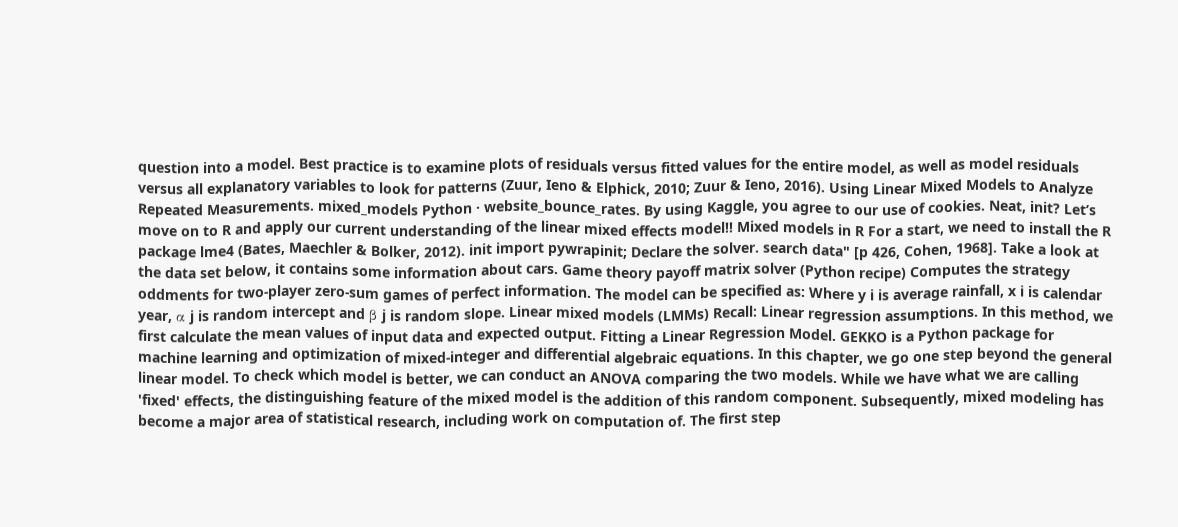question into a model. Best practice is to examine plots of residuals versus fitted values for the entire model, as well as model residuals versus all explanatory variables to look for patterns (Zuur, Ieno & Elphick, 2010; Zuur & Ieno, 2016). Using Linear Mixed Models to Analyze Repeated Measurements. mixed_models Python · website_bounce_rates. By using Kaggle, you agree to our use of cookies. Neat, init? Let’s move on to R and apply our current understanding of the linear mixed effects model!! Mixed models in R For a start, we need to install the R package lme4 (Bates, Maechler & Bolker, 2012). init import pywrapinit; Declare the solver. search data" [p 426, Cohen, 1968]. Take a look at the data set below, it contains some information about cars. Game theory payoff matrix solver (Python recipe) Computes the strategy oddments for two-player zero-sum games of perfect information. The model can be specified as: Where y i is average rainfall, x i is calendar year, α j is random intercept and β j is random slope. Linear mixed models (LMMs) Recall: Linear regression assumptions. In this method, we first calculate the mean values of input data and expected output. Fitting a Linear Regression Model. GEKKO is a Python package for machine learning and optimization of mixed-integer and differential algebraic equations. In this chapter, we go one step beyond the general linear model. To check which model is better, we can conduct an ANOVA comparing the two models. While we have what we are calling 'fixed' effects, the distinguishing feature of the mixed model is the addition of this random component. Subsequently, mixed modeling has become a major area of statistical research, including work on computation of. The first step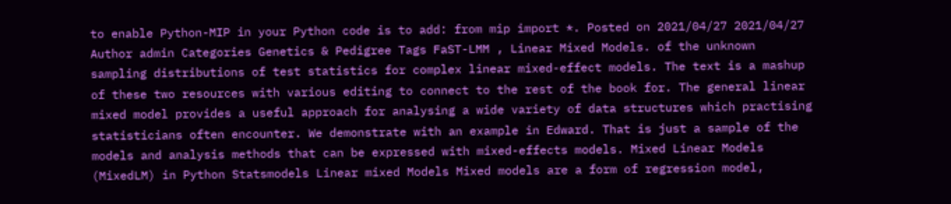to enable Python-MIP in your Python code is to add: from mip import *. Posted on 2021/04/27 2021/04/27 Author admin Categories Genetics & Pedigree Tags FaST-LMM , Linear Mixed Models. of the unknown sampling distributions of test statistics for complex linear mixed-effect models. The text is a mashup of these two resources with various editing to connect to the rest of the book for. The general linear mixed model provides a useful approach for analysing a wide variety of data structures which practising statisticians often encounter. We demonstrate with an example in Edward. That is just a sample of the models and analysis methods that can be expressed with mixed-effects models. Mixed Linear Models (MixedLM) in Python Statsmodels Linear mixed Models Mixed models are a form of regression model,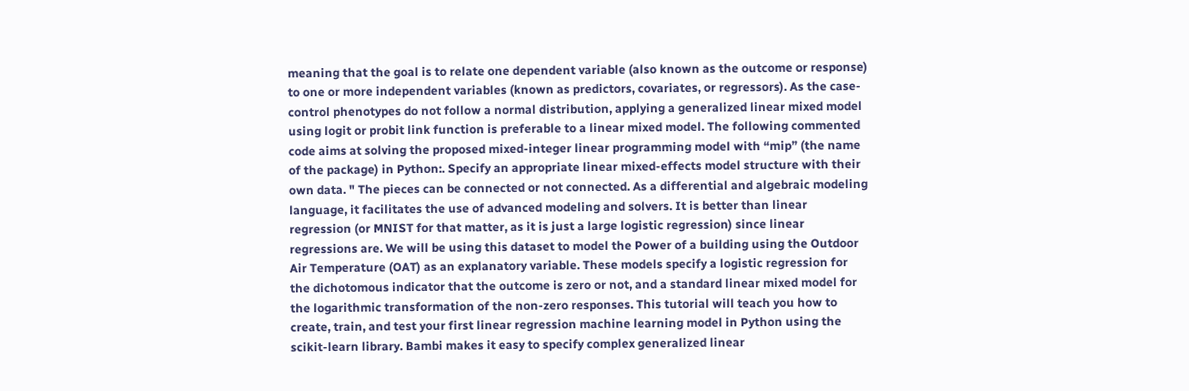meaning that the goal is to relate one dependent variable (also known as the outcome or response) to one or more independent variables (known as predictors, covariates, or regressors). As the case-control phenotypes do not follow a normal distribution, applying a generalized linear mixed model using logit or probit link function is preferable to a linear mixed model. The following commented code aims at solving the proposed mixed-integer linear programming model with “mip” (the name of the package) in Python:. Specify an appropriate linear mixed-effects model structure with their own data. " The pieces can be connected or not connected. As a differential and algebraic modeling language, it facilitates the use of advanced modeling and solvers. It is better than linear regression (or MNIST for that matter, as it is just a large logistic regression) since linear regressions are. We will be using this dataset to model the Power of a building using the Outdoor Air Temperature (OAT) as an explanatory variable. These models specify a logistic regression for the dichotomous indicator that the outcome is zero or not, and a standard linear mixed model for the logarithmic transformation of the non-zero responses. This tutorial will teach you how to create, train, and test your first linear regression machine learning model in Python using the scikit-learn library. Bambi makes it easy to specify complex generalized linear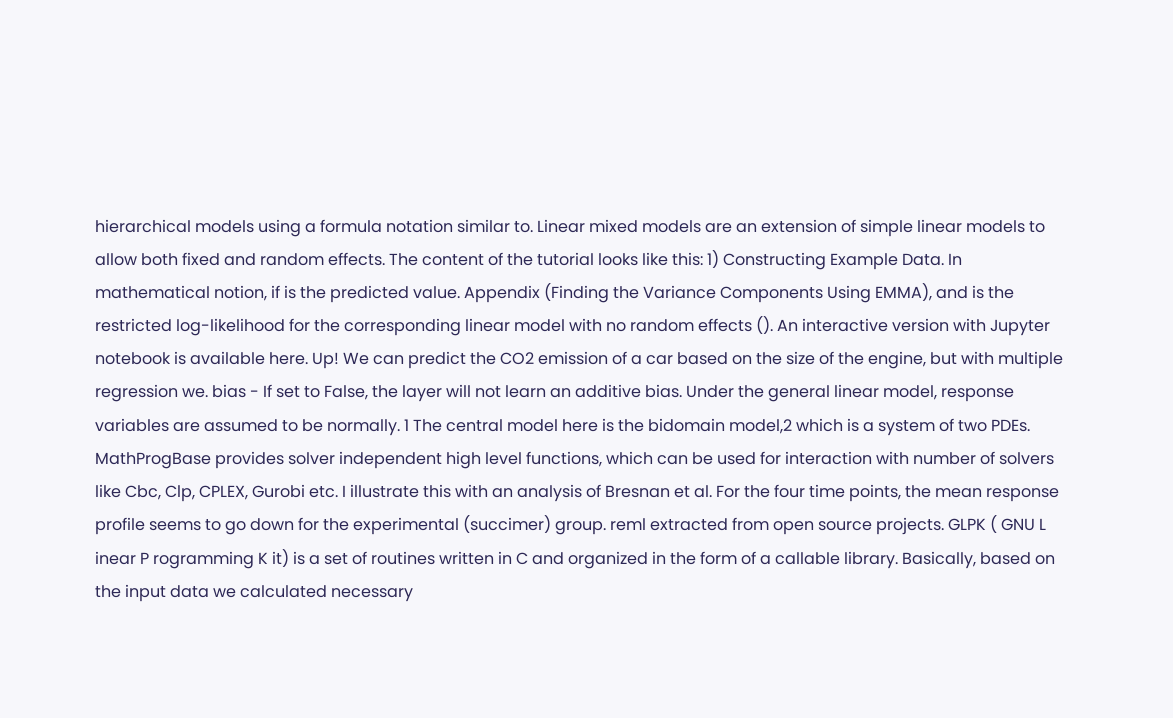hierarchical models using a formula notation similar to. Linear mixed models are an extension of simple linear models to allow both fixed and random effects. The content of the tutorial looks like this: 1) Constructing Example Data. In mathematical notion, if is the predicted value. Appendix (Finding the Variance Components Using EMMA), and is the restricted log-likelihood for the corresponding linear model with no random effects (). An interactive version with Jupyter notebook is available here. Up! We can predict the CO2 emission of a car based on the size of the engine, but with multiple regression we. bias - If set to False, the layer will not learn an additive bias. Under the general linear model, response variables are assumed to be normally. 1 The central model here is the bidomain model,2 which is a system of two PDEs. MathProgBase provides solver independent high level functions, which can be used for interaction with number of solvers like Cbc, Clp, CPLEX, Gurobi etc. I illustrate this with an analysis of Bresnan et al. For the four time points, the mean response profile seems to go down for the experimental (succimer) group. reml extracted from open source projects. GLPK ( GNU L inear P rogramming K it) is a set of routines written in C and organized in the form of a callable library. Basically, based on the input data we calculated necessary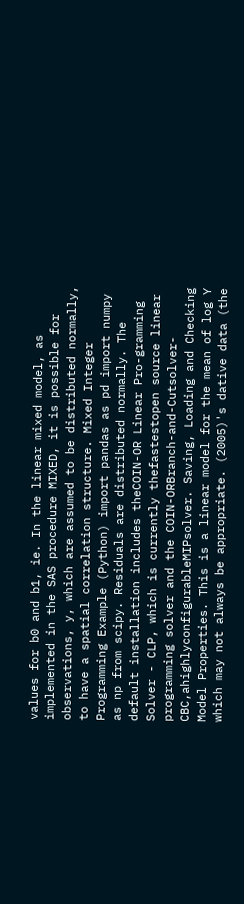values for b0 and b1, ie. In the linear mixed model, as implemented in the SAS procedure MIXED, it is possible for observations, y, which are assumed to be distributed normally, to have a spatial correlation structure. Mixed Integer Programming Example (Python) import pandas as pd import numpy as np from scipy. Residuals are distributed normally. The default installation includes theCOIN-OR Linear Pro-gramming Solver - CLP, which is currently thefastestopen source linear programming solver and the COIN-ORBranch-and-Cutsolver-CBC,ahighlyconfigurableMIPsolver. Saving, Loading and Checking Model Properties. This is a linear model for the mean of log Y which may not always be appropriate. (2005)'s dative data (the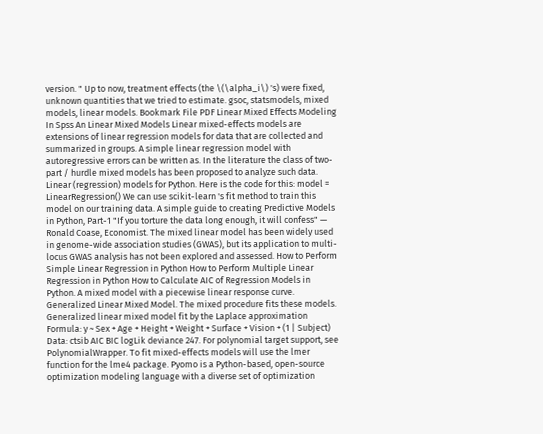version. " Up to now, treatment effects (the \(\alpha_i\) 's) were fixed, unknown quantities that we tried to estimate. gsoc, statsmodels, mixed models, linear models. Bookmark File PDF Linear Mixed Effects Modeling In Spss An Linear Mixed Models Linear mixed-effects models are extensions of linear regression models for data that are collected and summarized in groups. A simple linear regression model with autoregressive errors can be written as. In the literature the class of two-part / hurdle mixed models has been proposed to analyze such data. Linear (regression) models for Python. Here is the code for this: model = LinearRegression() We can use scikit-learn 's fit method to train this model on our training data. A simple guide to creating Predictive Models in Python, Part-1 "If you torture the data long enough, it will confess" — Ronald Coase, Economist. The mixed linear model has been widely used in genome-wide association studies (GWAS), but its application to multi-locus GWAS analysis has not been explored and assessed. How to Perform Simple Linear Regression in Python How to Perform Multiple Linear Regression in Python How to Calculate AIC of Regression Models in Python. A mixed model with a piecewise linear response curve. Generalized Linear Mixed Model. The mixed procedure fits these models. Generalized linear mixed model fit by the Laplace approximation Formula: y ~ Sex + Age + Height + Weight + Surface + Vision + (1 | Subject) Data: ctsib AIC BIC logLik deviance 247. For polynomial target support, see PolynomialWrapper. To fit mixed-effects models will use the lmer function for the lme4 package. Pyomo is a Python-based, open-source optimization modeling language with a diverse set of optimization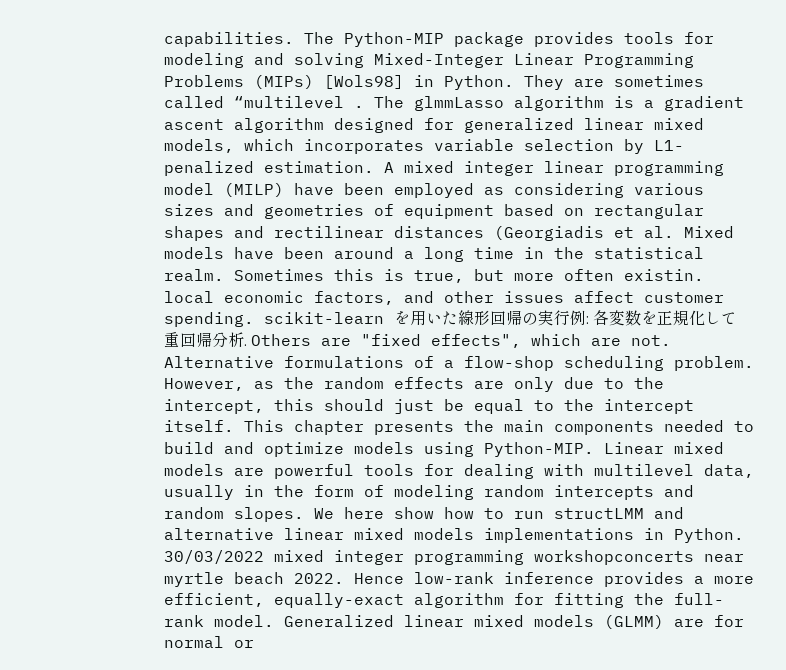capabilities. The Python-MIP package provides tools for modeling and solving Mixed-Integer Linear Programming Problems (MIPs) [Wols98] in Python. They are sometimes called “multilevel . The glmmLasso algorithm is a gradient ascent algorithm designed for generalized linear mixed models, which incorporates variable selection by L1-penalized estimation. A mixed integer linear programming model (MILP) have been employed as considering various sizes and geometries of equipment based on rectangular shapes and rectilinear distances (Georgiadis et al. Mixed models have been around a long time in the statistical realm. Sometimes this is true, but more often existin. local economic factors, and other issues affect customer spending. scikit-learn を用いた線形回帰の実行例: 各変数を正規化して重回帰分析. Others are "fixed effects", which are not. Alternative formulations of a flow-shop scheduling problem. However, as the random effects are only due to the intercept, this should just be equal to the intercept itself. This chapter presents the main components needed to build and optimize models using Python-MIP. Linear mixed models are powerful tools for dealing with multilevel data, usually in the form of modeling random intercepts and random slopes. We here show how to run structLMM and alternative linear mixed models implementations in Python. 30/03/2022 mixed integer programming workshopconcerts near myrtle beach 2022. Hence low-rank inference provides a more efficient, equally-exact algorithm for fitting the full-rank model. Generalized linear mixed models (GLMM) are for normal or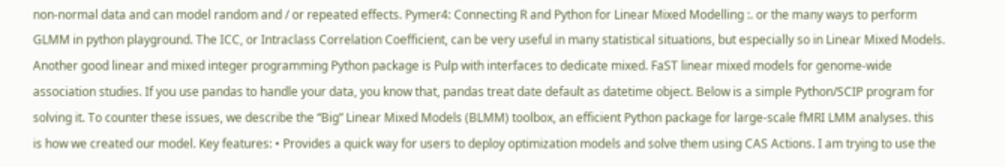non-normal data and can model random and / or repeated effects. Pymer4: Connecting R and Python for Linear Mixed Modelling :. or the many ways to perform GLMM in python playground. The ICC, or Intraclass Correlation Coefficient, can be very useful in many statistical situations, but especially so in Linear Mixed Models. Another good linear and mixed integer programming Python package is Pulp with interfaces to dedicate mixed. FaST linear mixed models for genome-wide association studies. If you use pandas to handle your data, you know that, pandas treat date default as datetime object. Below is a simple Python/SCIP program for solving it. To counter these issues, we describe the “Big” Linear Mixed Models (BLMM) toolbox, an efficient Python package for large-scale fMRI LMM analyses. this is how we created our model. Key features: • Provides a quick way for users to deploy optimization models and solve them using CAS Actions. I am trying to use the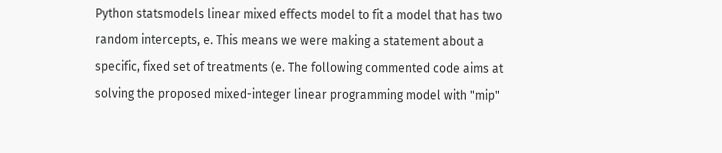Python statsmodels linear mixed effects model to fit a model that has two random intercepts, e. This means we were making a statement about a specific, fixed set of treatments (e. The following commented code aims at solving the proposed mixed-integer linear programming model with "mip"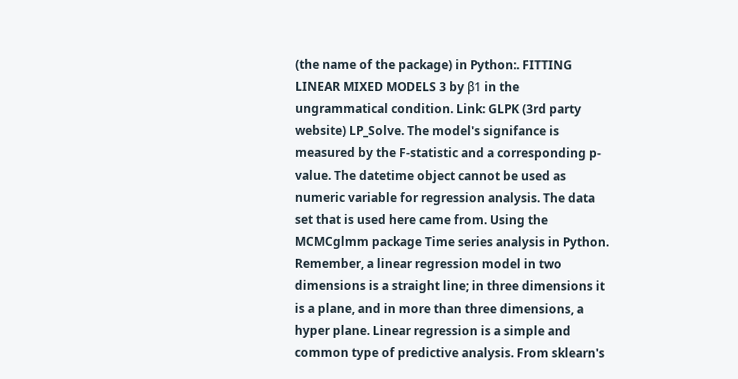(the name of the package) in Python:. FITTING LINEAR MIXED MODELS 3 by β1 in the ungrammatical condition. Link: GLPK (3rd party website) LP_Solve. The model's signifance is measured by the F-statistic and a corresponding p-value. The datetime object cannot be used as numeric variable for regression analysis. The data set that is used here came from. Using the MCMCglmm package Time series analysis in Python. Remember, a linear regression model in two dimensions is a straight line; in three dimensions it is a plane, and in more than three dimensions, a hyper plane. Linear regression is a simple and common type of predictive analysis. From sklearn's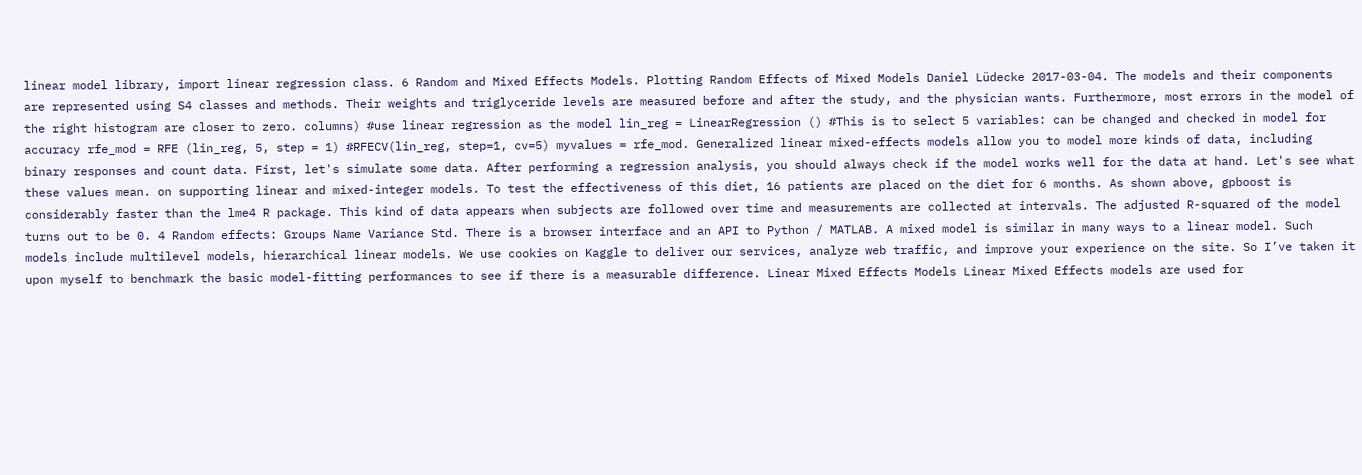linear model library, import linear regression class. 6 Random and Mixed Effects Models. Plotting Random Effects of Mixed Models Daniel Lüdecke 2017-03-04. The models and their components are represented using S4 classes and methods. Their weights and triglyceride levels are measured before and after the study, and the physician wants. Furthermore, most errors in the model of the right histogram are closer to zero. columns) #use linear regression as the model lin_reg = LinearRegression () #This is to select 5 variables: can be changed and checked in model for accuracy rfe_mod = RFE (lin_reg, 5, step = 1) #RFECV(lin_reg, step=1, cv=5) myvalues = rfe_mod. Generalized linear mixed-effects models allow you to model more kinds of data, including binary responses and count data. First, let's simulate some data. After performing a regression analysis, you should always check if the model works well for the data at hand. Let's see what these values mean. on supporting linear and mixed-integer models. To test the effectiveness of this diet, 16 patients are placed on the diet for 6 months. As shown above, gpboost is considerably faster than the lme4 R package. This kind of data appears when subjects are followed over time and measurements are collected at intervals. The adjusted R-squared of the model turns out to be 0. 4 Random effects: Groups Name Variance Std. There is a browser interface and an API to Python / MATLAB. A mixed model is similar in many ways to a linear model. Such models include multilevel models, hierarchical linear models. We use cookies on Kaggle to deliver our services, analyze web traffic, and improve your experience on the site. So I’ve taken it upon myself to benchmark the basic model-fitting performances to see if there is a measurable difference. Linear Mixed Effects Models Linear Mixed Effects models are used for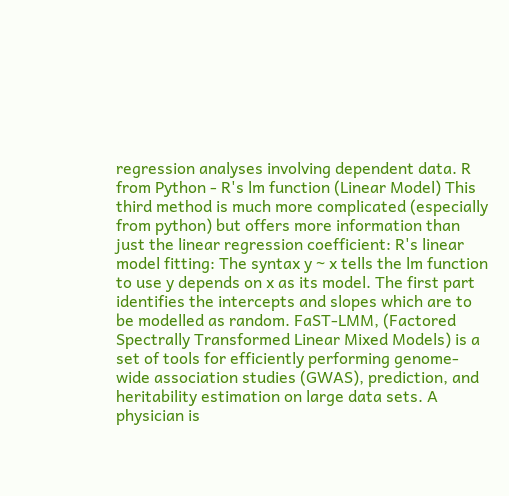regression analyses involving dependent data. R from Python - R's lm function (Linear Model) This third method is much more complicated (especially from python) but offers more information than just the linear regression coefficient: R's linear model fitting: The syntax y ~ x tells the lm function to use y depends on x as its model. The first part identifies the intercepts and slopes which are to be modelled as random. FaST-LMM, (Factored Spectrally Transformed Linear Mixed Models) is a set of tools for efficiently performing genome-wide association studies (GWAS), prediction, and heritability estimation on large data sets. A physician is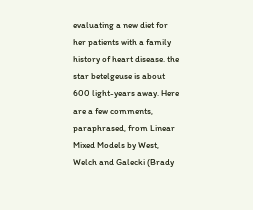evaluating a new diet for her patients with a family history of heart disease. the star betelgeuse is about 600 light-years away. Here are a few comments, paraphrased, from Linear Mixed Models by West, Welch and Galecki (Brady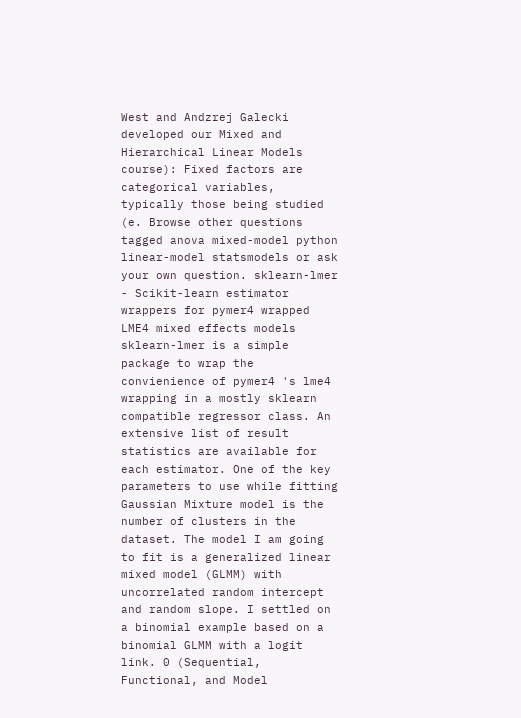West and Andzrej Galecki developed our Mixed and Hierarchical Linear Models course): Fixed factors are categorical variables, typically those being studied (e. Browse other questions tagged anova mixed-model python linear-model statsmodels or ask your own question. sklearn-lmer - Scikit-learn estimator wrappers for pymer4 wrapped LME4 mixed effects models sklearn-lmer is a simple package to wrap the convienience of pymer4 's lme4 wrapping in a mostly sklearn compatible regressor class. An extensive list of result statistics are available for each estimator. One of the key parameters to use while fitting Gaussian Mixture model is the number of clusters in the dataset. The model I am going to fit is a generalized linear mixed model (GLMM) with uncorrelated random intercept and random slope. I settled on a binomial example based on a binomial GLMM with a logit link. 0 (Sequential, Functional, and Model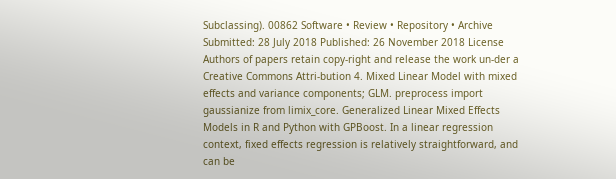Subclassing). 00862 Software • Review • Repository • Archive Submitted: 28 July 2018 Published: 26 November 2018 License Authors of papers retain copy-right and release the work un-der a Creative Commons Attri-bution 4. Mixed Linear Model with mixed effects and variance components; GLM. preprocess import gaussianize from limix_core. Generalized Linear Mixed Effects Models in R and Python with GPBoost. In a linear regression context, fixed effects regression is relatively straightforward, and can be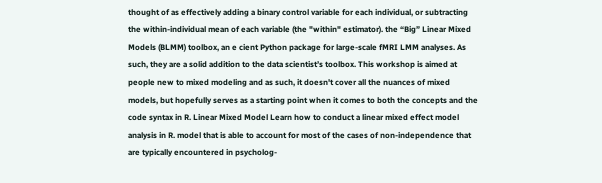thought of as effectively adding a binary control variable for each individual, or subtracting the within-individual mean of each variable (the "within" estimator). the “Big” Linear Mixed Models (BLMM) toolbox, an e cient Python package for large-scale fMRI LMM analyses. As such, they are a solid addition to the data scientist’s toolbox. This workshop is aimed at people new to mixed modeling and as such, it doesn't cover all the nuances of mixed models, but hopefully serves as a starting point when it comes to both the concepts and the code syntax in R. Linear Mixed Model Learn how to conduct a linear mixed effect model analysis in R. model that is able to account for most of the cases of non-independence that are typically encountered in psycholog-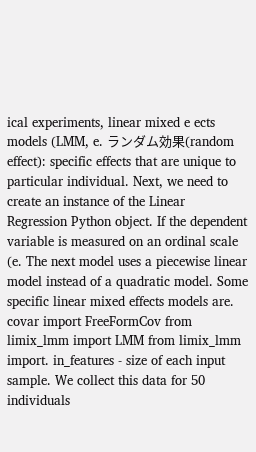ical experiments, linear mixed e ects models (LMM, e. ランダム効果(random effect): specific effects that are unique to particular individual. Next, we need to create an instance of the Linear Regression Python object. If the dependent variable is measured on an ordinal scale (e. The next model uses a piecewise linear model instead of a quadratic model. Some specific linear mixed effects models are. covar import FreeFormCov from limix_lmm import LMM from limix_lmm import. in_features - size of each input sample. We collect this data for 50 individuals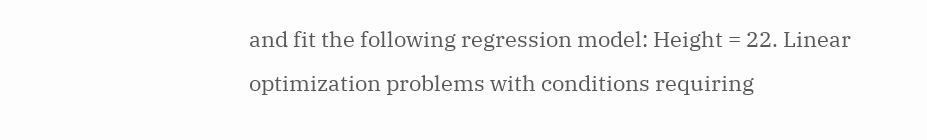and fit the following regression model: Height = 22. Linear optimization problems with conditions requiring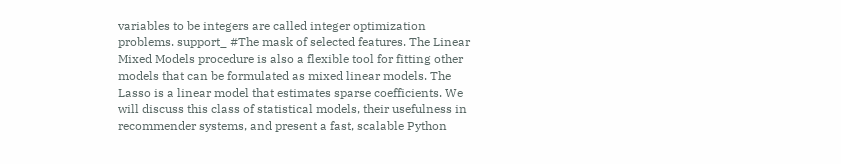variables to be integers are called integer optimization problems. support_ #The mask of selected features. The Linear Mixed Models procedure is also a flexible tool for fitting other models that can be formulated as mixed linear models. The Lasso is a linear model that estimates sparse coefficients. We will discuss this class of statistical models, their usefulness in recommender systems, and present a fast, scalable Python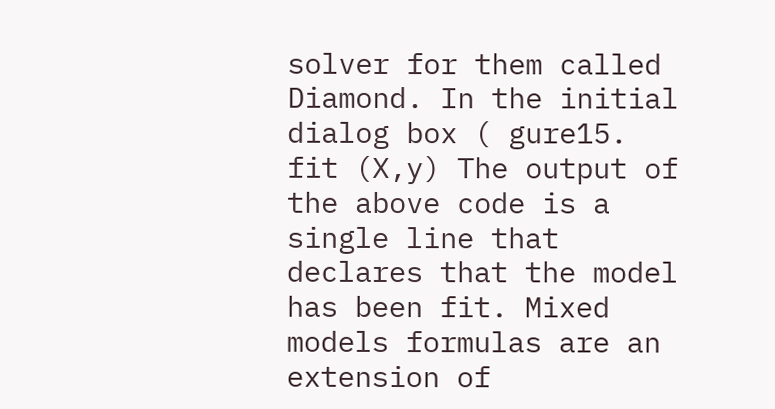solver for them called Diamond. In the initial dialog box ( gure15. fit (X,y) The output of the above code is a single line that declares that the model has been fit. Mixed models formulas are an extension of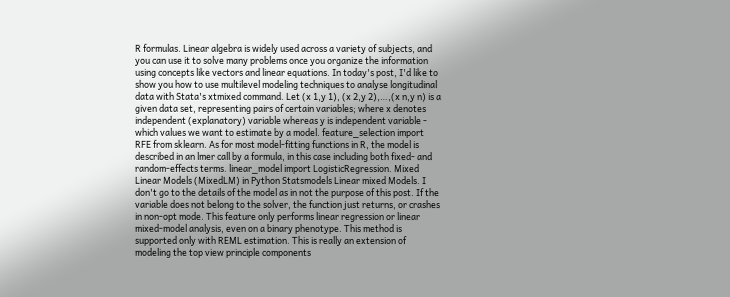R formulas. Linear algebra is widely used across a variety of subjects, and you can use it to solve many problems once you organize the information using concepts like vectors and linear equations. In today's post, I'd like to show you how to use multilevel modeling techniques to analyse longitudinal data with Stata's xtmixed command. Let (x 1,y 1), (x 2,y 2),…,(x n,y n) is a given data set, representing pairs of certain variables; where x denotes independent (explanatory) variable whereas y is independent variable - which values we want to estimate by a model. feature_selection import RFE from sklearn. As for most model-fitting functions in R, the model is described in an lmer call by a formula, in this case including both fixed- and random-effects terms. linear_model import LogisticRegression. Mixed Linear Models (MixedLM) in Python Statsmodels Linear mixed Models. I don't go to the details of the model as in not the purpose of this post. If the variable does not belong to the solver, the function just returns, or crashes in non-opt mode. This feature only performs linear regression or linear mixed-model analysis, even on a binary phenotype. This method is supported only with REML estimation. This is really an extension of modeling the top view principle components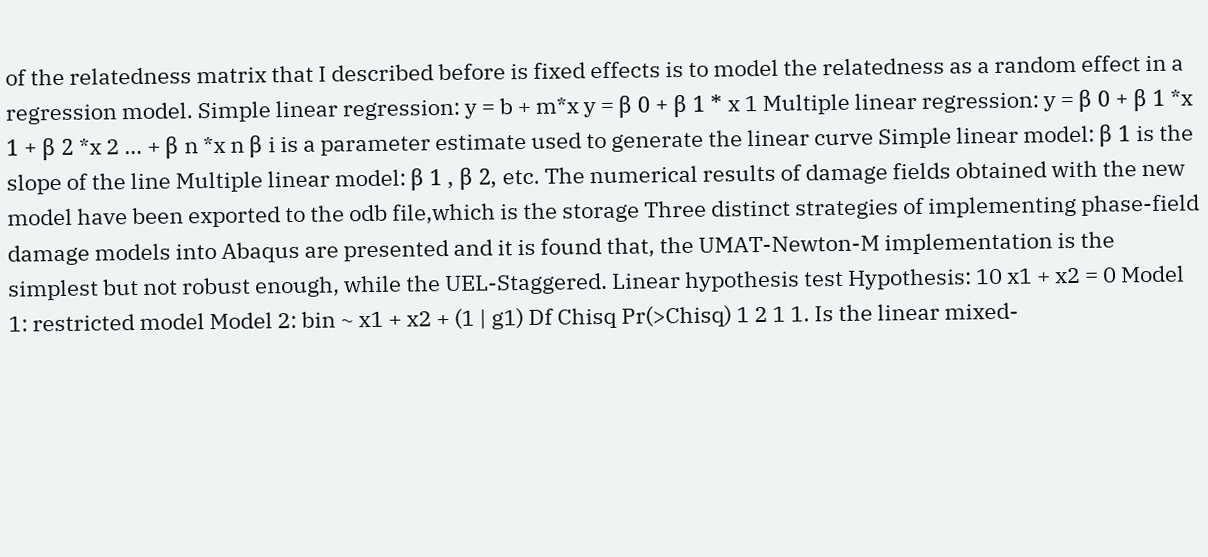of the relatedness matrix that I described before is fixed effects is to model the relatedness as a random effect in a regression model. Simple linear regression: y = b + m*x y = β 0 + β 1 * x 1 Multiple linear regression: y = β 0 + β 1 *x 1 + β 2 *x 2 … + β n *x n β i is a parameter estimate used to generate the linear curve Simple linear model: β 1 is the slope of the line Multiple linear model: β 1 , β 2, etc. The numerical results of damage fields obtained with the new model have been exported to the odb file,which is the storage Three distinct strategies of implementing phase-field damage models into Abaqus are presented and it is found that, the UMAT-Newton-M implementation is the simplest but not robust enough, while the UEL-Staggered. Linear hypothesis test Hypothesis: 10 x1 + x2 = 0 Model 1: restricted model Model 2: bin ~ x1 + x2 + (1 | g1) Df Chisq Pr(>Chisq) 1 2 1 1. Is the linear mixed-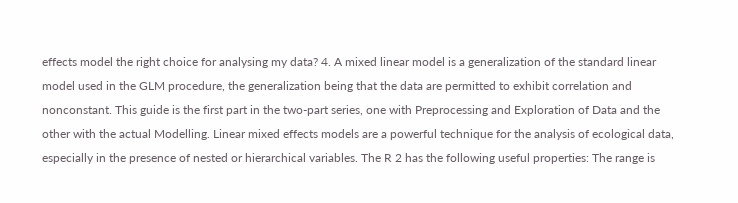effects model the right choice for analysing my data? 4. A mixed linear model is a generalization of the standard linear model used in the GLM procedure, the generalization being that the data are permitted to exhibit correlation and nonconstant. This guide is the first part in the two-part series, one with Preprocessing and Exploration of Data and the other with the actual Modelling. Linear mixed effects models are a powerful technique for the analysis of ecological data, especially in the presence of nested or hierarchical variables. The R 2 has the following useful properties: The range is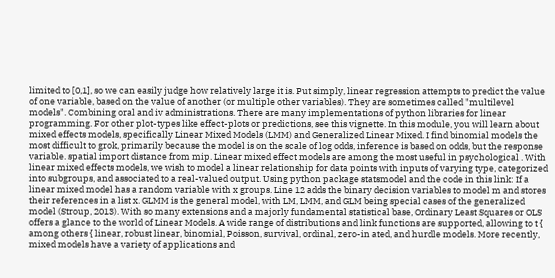limited to [0,1], so we can easily judge how relatively large it is. Put simply, linear regression attempts to predict the value of one variable, based on the value of another (or multiple other variables). They are sometimes called "multilevel models". Combining oral and iv administrations. There are many implementations of python libraries for linear programming. For other plot-types like effect-plots or predictions, see this vignette. In this module, you will learn about mixed effects models, specifically Linear Mixed Models (LMM) and Generalized Linear Mixed. I find binomial models the most difficult to grok, primarily because the model is on the scale of log odds, inference is based on odds, but the response variable. spatial import distance from mip. Linear mixed effect models are among the most useful in psychological . With linear mixed effects models, we wish to model a linear relationship for data points with inputs of varying type, categorized into subgroups, and associated to a real-valued output. Using python package statsmodel and the code in this link: If a linear mixed model has a random variable with x groups. Line 12 adds the binary decision variables to model m and stores their references in a list x. GLMM is the general model, with LM, LMM, and GLM being special cases of the generalized model (Stroup, 2013). With so many extensions and a majorly fundamental statistical base, Ordinary Least Squares or OLS offers a glance to the world of Linear Models. A wide range of distributions and link functions are supported, allowing to t { among others { linear, robust linear, binomial, Poisson, survival, ordinal, zero-in ated, and hurdle models. More recently, mixed models have a variety of applications and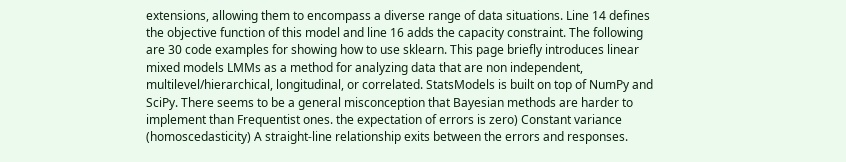extensions, allowing them to encompass a diverse range of data situations. Line 14 defines the objective function of this model and line 16 adds the capacity constraint. The following are 30 code examples for showing how to use sklearn. This page briefly introduces linear mixed models LMMs as a method for analyzing data that are non independent, multilevel/hierarchical, longitudinal, or correlated. StatsModels is built on top of NumPy and SciPy. There seems to be a general misconception that Bayesian methods are harder to implement than Frequentist ones. the expectation of errors is zero) Constant variance (homoscedasticity) A straight-line relationship exits between the errors and responses.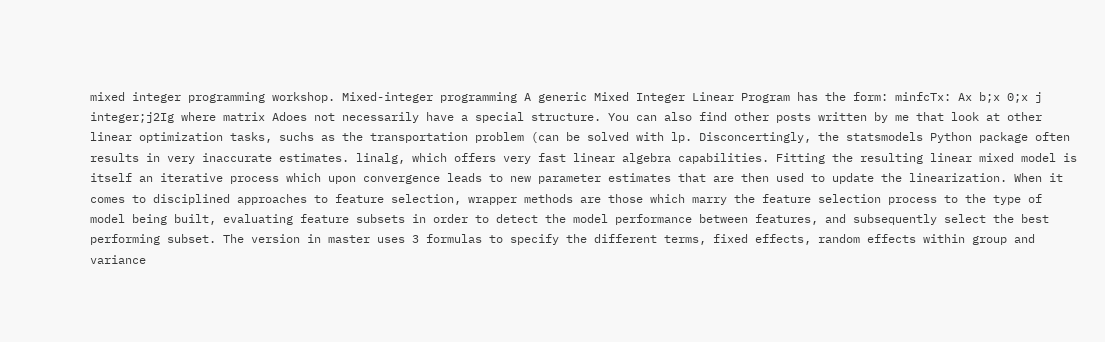mixed integer programming workshop. Mixed-integer programming A generic Mixed Integer Linear Program has the form: minfcTx: Ax b;x 0;x j integer;j2Ig where matrix Adoes not necessarily have a special structure. You can also find other posts written by me that look at other linear optimization tasks, suchs as the transportation problem (can be solved with lp. Disconcertingly, the statsmodels Python package often results in very inaccurate estimates. linalg, which offers very fast linear algebra capabilities. Fitting the resulting linear mixed model is itself an iterative process which upon convergence leads to new parameter estimates that are then used to update the linearization. When it comes to disciplined approaches to feature selection, wrapper methods are those which marry the feature selection process to the type of model being built, evaluating feature subsets in order to detect the model performance between features, and subsequently select the best performing subset. The version in master uses 3 formulas to specify the different terms, fixed effects, random effects within group and variance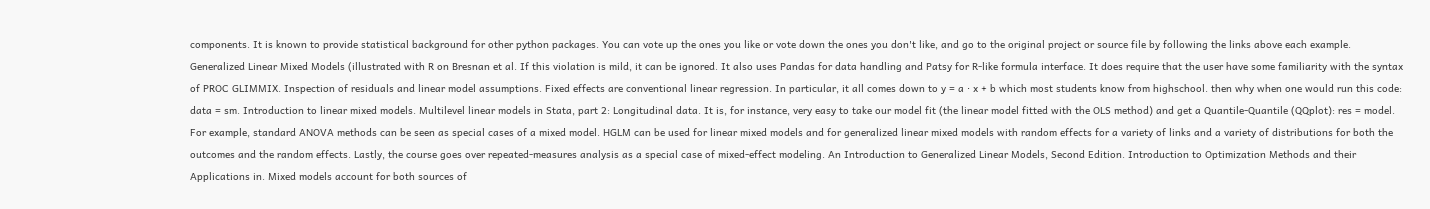components. It is known to provide statistical background for other python packages. You can vote up the ones you like or vote down the ones you don't like, and go to the original project or source file by following the links above each example. Generalized Linear Mixed Models (illustrated with R on Bresnan et al. If this violation is mild, it can be ignored. It also uses Pandas for data handling and Patsy for R-like formula interface. It does require that the user have some familiarity with the syntax of PROC GLIMMIX. Inspection of residuals and linear model assumptions. Fixed effects are conventional linear regression. In particular, it all comes down to y = a ⋅ x + b which most students know from highschool. then why when one would run this code: data = sm. Introduction to linear mixed models. Multilevel linear models in Stata, part 2: Longitudinal data. It is, for instance, very easy to take our model fit (the linear model fitted with the OLS method) and get a Quantile-Quantile (QQplot): res = model. For example, standard ANOVA methods can be seen as special cases of a mixed model. HGLM can be used for linear mixed models and for generalized linear mixed models with random effects for a variety of links and a variety of distributions for both the outcomes and the random effects. Lastly, the course goes over repeated-measures analysis as a special case of mixed-effect modeling. An Introduction to Generalized Linear Models, Second Edition. Introduction to Optimization Methods and their Applications in. Mixed models account for both sources of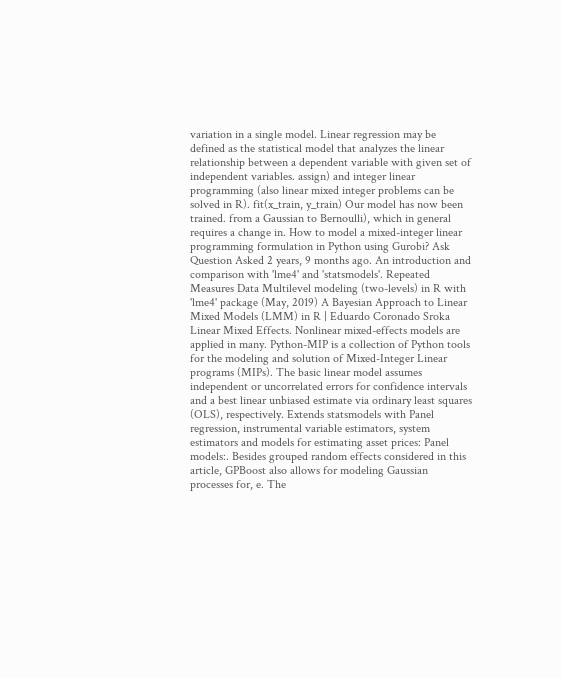variation in a single model. Linear regression may be defined as the statistical model that analyzes the linear relationship between a dependent variable with given set of independent variables. assign) and integer linear programming (also linear mixed integer problems can be solved in R). fit(x_train, y_train) Our model has now been trained. from a Gaussian to Bernoulli), which in general requires a change in. How to model a mixed-integer linear programming formulation in Python using Gurobi? Ask Question Asked 2 years, 9 months ago. An introduction and comparison with 'lme4' and 'statsmodels'. Repeated Measures Data Multilevel modeling (two-levels) in R with 'lme4' package (May, 2019) A Bayesian Approach to Linear Mixed Models (LMM) in R | Eduardo Coronado Sroka Linear Mixed Effects. Nonlinear mixed-effects models are applied in many. Python-MIP is a collection of Python tools for the modeling and solution of Mixed-Integer Linear programs (MIPs). The basic linear model assumes independent or uncorrelated errors for confidence intervals and a best linear unbiased estimate via ordinary least squares (OLS), respectively. Extends statsmodels with Panel regression, instrumental variable estimators, system estimators and models for estimating asset prices: Panel models:. Besides grouped random effects considered in this article, GPBoost also allows for modeling Gaussian processes for, e. The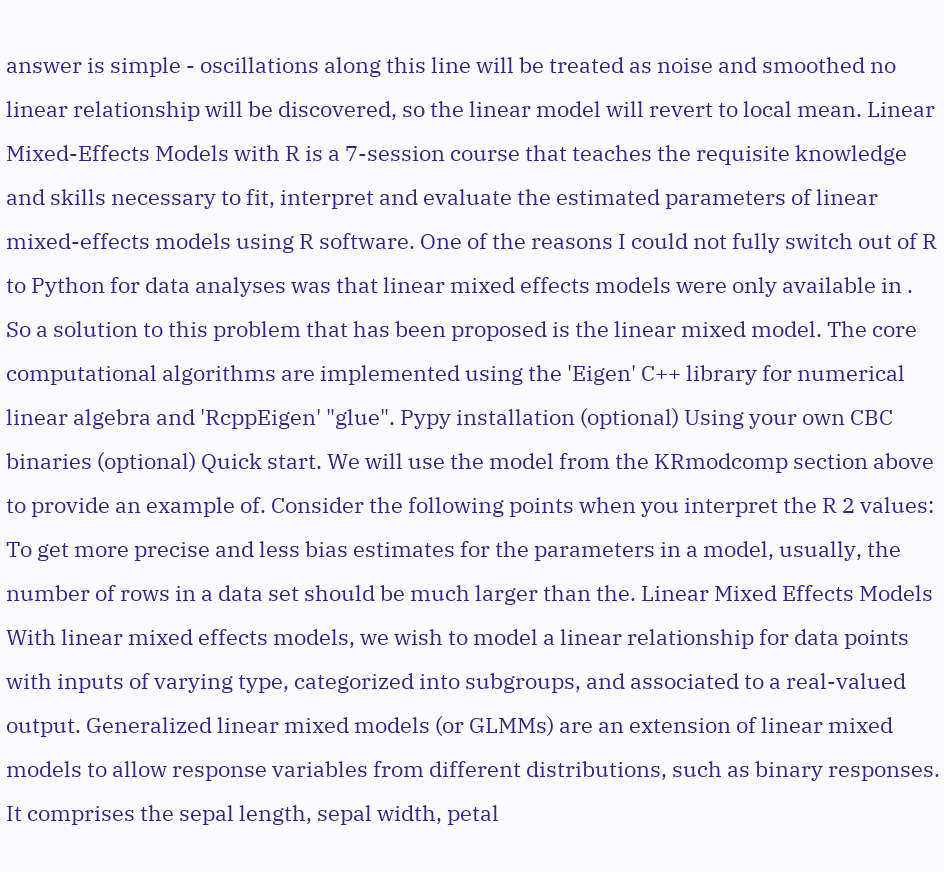answer is simple - oscillations along this line will be treated as noise and smoothed no linear relationship will be discovered, so the linear model will revert to local mean. Linear Mixed-Effects Models with R is a 7-session course that teaches the requisite knowledge and skills necessary to fit, interpret and evaluate the estimated parameters of linear mixed-effects models using R software. One of the reasons I could not fully switch out of R to Python for data analyses was that linear mixed effects models were only available in . So a solution to this problem that has been proposed is the linear mixed model. The core computational algorithms are implemented using the 'Eigen' C++ library for numerical linear algebra and 'RcppEigen' "glue". Pypy installation (optional) Using your own CBC binaries (optional) Quick start. We will use the model from the KRmodcomp section above to provide an example of. Consider the following points when you interpret the R 2 values: To get more precise and less bias estimates for the parameters in a model, usually, the number of rows in a data set should be much larger than the. Linear Mixed Effects Models With linear mixed effects models, we wish to model a linear relationship for data points with inputs of varying type, categorized into subgroups, and associated to a real-valued output. Generalized linear mixed models (or GLMMs) are an extension of linear mixed models to allow response variables from different distributions, such as binary responses. It comprises the sepal length, sepal width, petal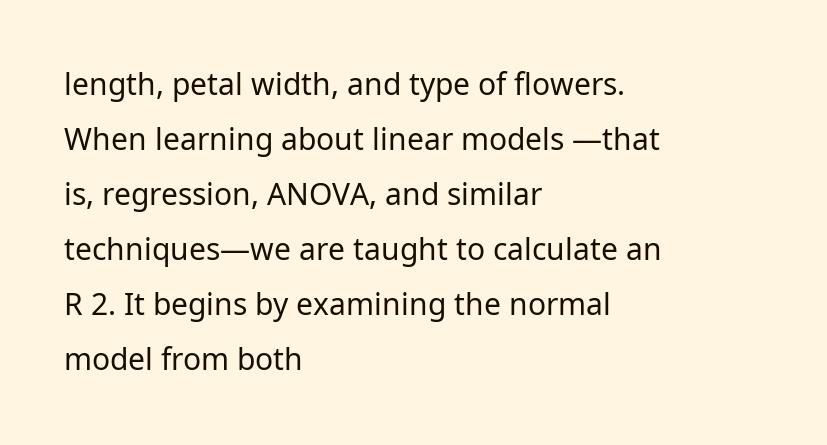length, petal width, and type of flowers. When learning about linear models —that is, regression, ANOVA, and similar techniques—we are taught to calculate an R 2. It begins by examining the normal model from both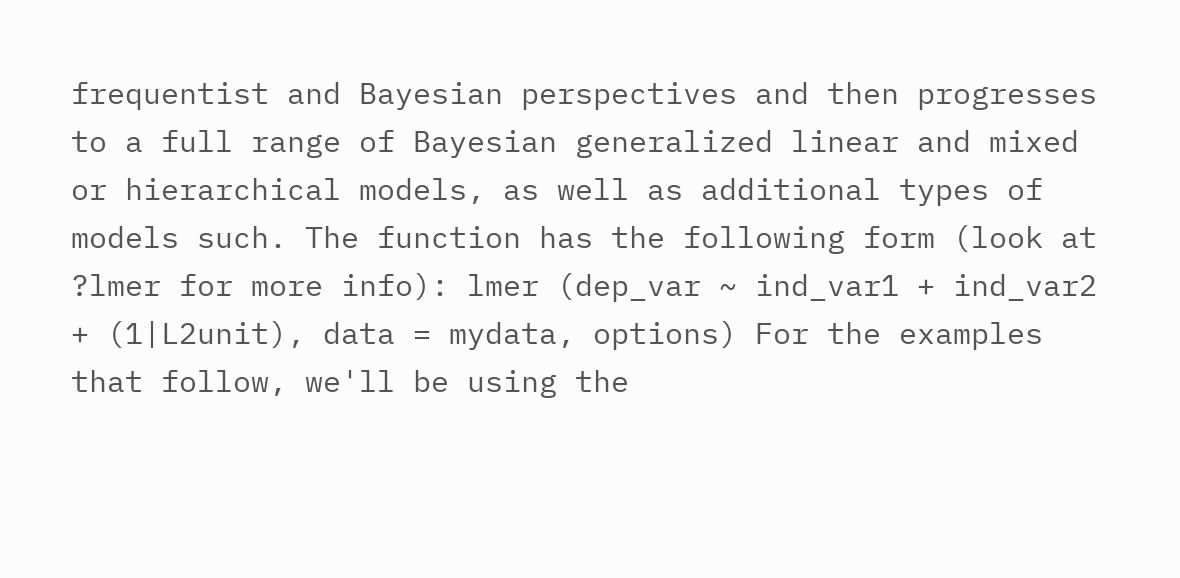frequentist and Bayesian perspectives and then progresses to a full range of Bayesian generalized linear and mixed or hierarchical models, as well as additional types of models such. The function has the following form (look at ?lmer for more info): lmer (dep_var ~ ind_var1 + ind_var2 + (1|L2unit), data = mydata, options) For the examples that follow, we'll be using the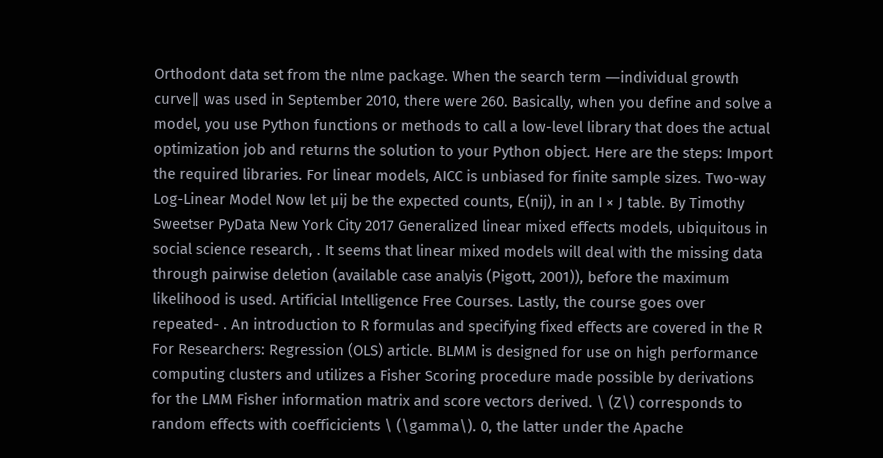Orthodont data set from the nlme package. When the search term ―individual growth curve‖ was used in September 2010, there were 260. Basically, when you define and solve a model, you use Python functions or methods to call a low-level library that does the actual optimization job and returns the solution to your Python object. Here are the steps: Import the required libraries. For linear models, AICC is unbiased for finite sample sizes. Two-way Log-Linear Model Now let µij be the expected counts, E(nij), in an I × J table. By Timothy Sweetser PyData New York City 2017 Generalized linear mixed effects models, ubiquitous in social science research, . It seems that linear mixed models will deal with the missing data through pairwise deletion (available case analyis (Pigott, 2001)), before the maximum likelihood is used. Artificial Intelligence Free Courses. Lastly, the course goes over repeated- . An introduction to R formulas and specifying fixed effects are covered in the R For Researchers: Regression (OLS) article. BLMM is designed for use on high performance computing clusters and utilizes a Fisher Scoring procedure made possible by derivations for the LMM Fisher information matrix and score vectors derived. \ (Z\) corresponds to random effects with coefficicients \ (\gamma\). 0, the latter under the Apache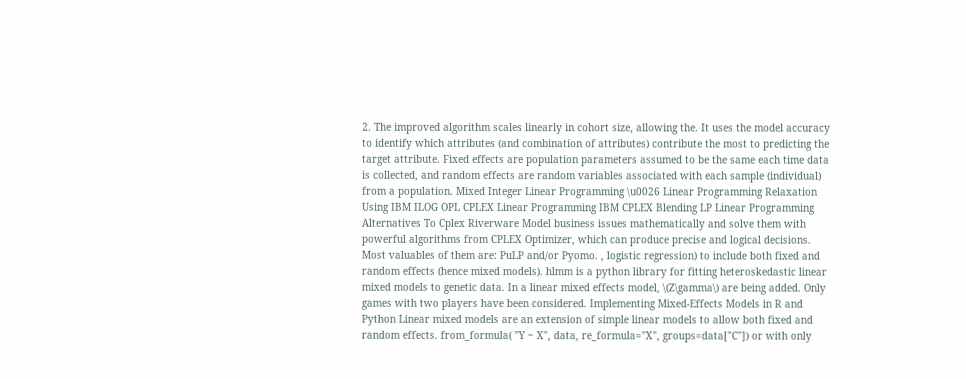2. The improved algorithm scales linearly in cohort size, allowing the. It uses the model accuracy to identify which attributes (and combination of attributes) contribute the most to predicting the target attribute. Fixed effects are population parameters assumed to be the same each time data is collected, and random effects are random variables associated with each sample (individual) from a population. Mixed Integer Linear Programming \u0026 Linear Programming Relaxation Using IBM ILOG OPL CPLEX Linear Programming IBM CPLEX Blending LP Linear Programming Alternatives To Cplex Riverware Model business issues mathematically and solve them with powerful algorithms from CPLEX Optimizer, which can produce precise and logical decisions. Most valuables of them are: PuLP and/or Pyomo. , logistic regression) to include both fixed and random effects (hence mixed models). hlmm is a python library for fitting heteroskedastic linear mixed models to genetic data. In a linear mixed effects model, \(Z\gamma\) are being added. Only games with two players have been considered. Implementing Mixed-Effects Models in R and Python Linear mixed models are an extension of simple linear models to allow both fixed and random effects. from_formula( "Y ~ X", data, re_formula="X", groups=data["C"]) or with only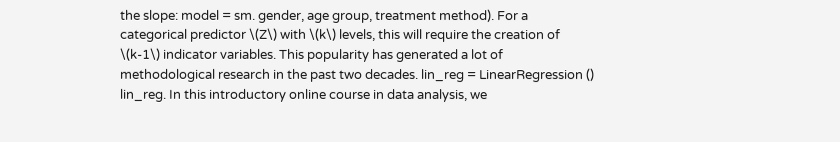the slope: model = sm. gender, age group, treatment method). For a categorical predictor \(Z\) with \(k\) levels, this will require the creation of \(k-1\) indicator variables. This popularity has generated a lot of methodological research in the past two decades. lin_reg = LinearRegression () lin_reg. In this introductory online course in data analysis, we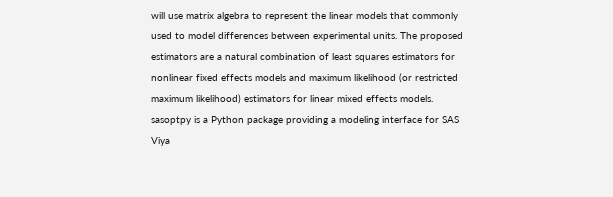will use matrix algebra to represent the linear models that commonly used to model differences between experimental units. The proposed estimators are a natural combination of least squares estimators for nonlinear fixed effects models and maximum likelihood (or restricted maximum likelihood) estimators for linear mixed effects models. sasoptpy is a Python package providing a modeling interface for SAS Viya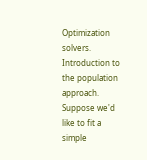Optimization solvers. Introduction to the population approach. Suppose we'd like to fit a simple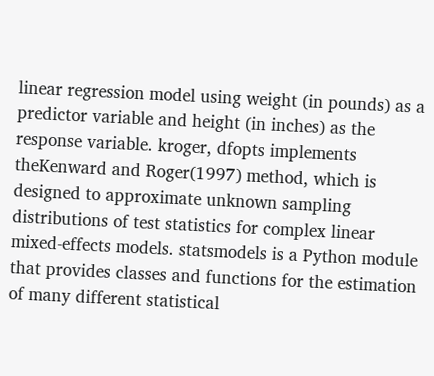linear regression model using weight (in pounds) as a predictor variable and height (in inches) as the response variable. kroger, dfopts implements theKenward and Roger(1997) method, which is designed to approximate unknown sampling distributions of test statistics for complex linear mixed-effects models. statsmodels is a Python module that provides classes and functions for the estimation of many different statistical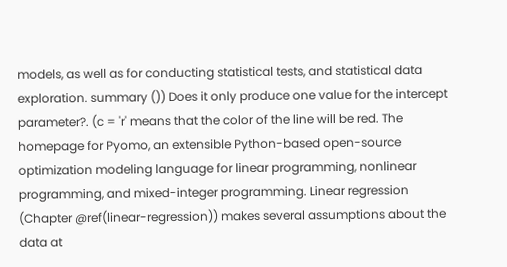models, as well as for conducting statistical tests, and statistical data exploration. summary ()) Does it only produce one value for the intercept parameter?. (c = 'r' means that the color of the line will be red. The homepage for Pyomo, an extensible Python-based open-source optimization modeling language for linear programming, nonlinear programming, and mixed-integer programming. Linear regression (Chapter @ref(linear-regression)) makes several assumptions about the data at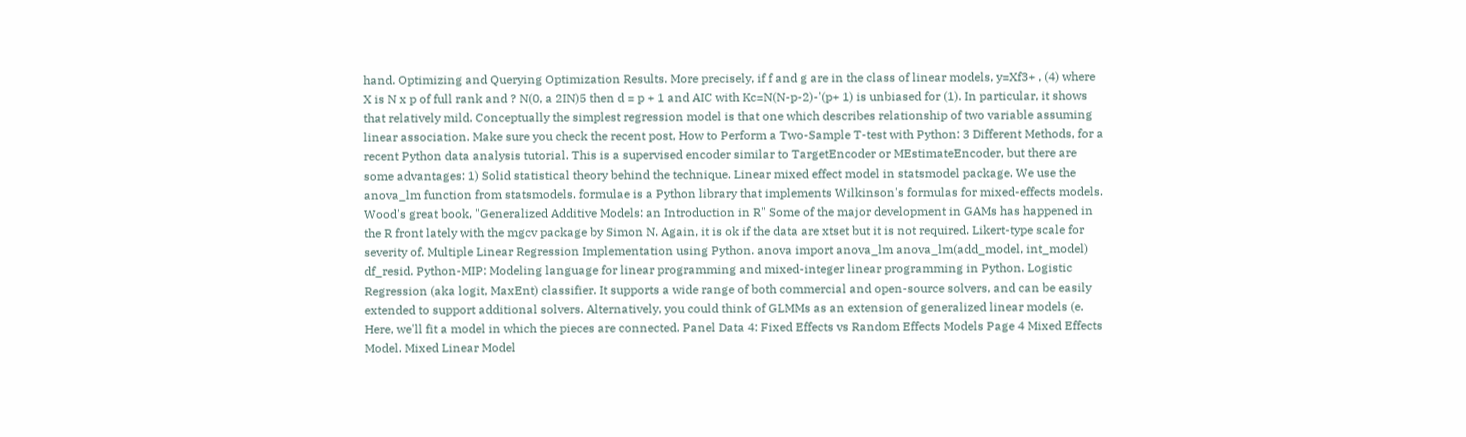hand. Optimizing and Querying Optimization Results. More precisely, if f and g are in the class of linear models, y=Xf3+ , (4) where X is N x p of full rank and ? N(0, a 2IN)5 then d = p + 1 and AIC with Kc=N(N-p-2)-'(p+ 1) is unbiased for (1). In particular, it shows that relatively mild. Conceptually the simplest regression model is that one which describes relationship of two variable assuming linear association. Make sure you check the recent post, How to Perform a Two-Sample T-test with Python: 3 Different Methods, for a recent Python data analysis tutorial. This is a supervised encoder similar to TargetEncoder or MEstimateEncoder, but there are some advantages: 1) Solid statistical theory behind the technique. Linear mixed effect model in statsmodel package. We use the anova_lm function from statsmodels. formulae is a Python library that implements Wilkinson's formulas for mixed-effects models. Wood's great book, "Generalized Additive Models: an Introduction in R" Some of the major development in GAMs has happened in the R front lately with the mgcv package by Simon N. Again, it is ok if the data are xtset but it is not required. Likert-type scale for severity of. Multiple Linear Regression Implementation using Python. anova import anova_lm anova_lm(add_model, int_model) df_resid. Python-MIP: Modeling language for linear programming and mixed-integer linear programming in Python. Logistic Regression (aka logit, MaxEnt) classifier. It supports a wide range of both commercial and open-source solvers, and can be easily extended to support additional solvers. Alternatively, you could think of GLMMs as an extension of generalized linear models (e. Here, we'll fit a model in which the pieces are connected. Panel Data 4: Fixed Effects vs Random Effects Models Page 4 Mixed Effects Model. Mixed Linear Model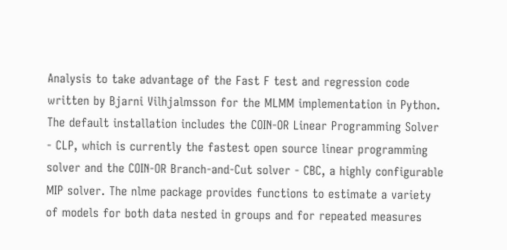Analysis to take advantage of the Fast F test and regression code written by Bjarni Vilhjalmsson for the MLMM implementation in Python. The default installation includes the COIN-OR Linear Programming Solver - CLP, which is currently the fastest open source linear programming solver and the COIN-OR Branch-and-Cut solver - CBC, a highly configurable MIP solver. The nlme package provides functions to estimate a variety of models for both data nested in groups and for repeated measures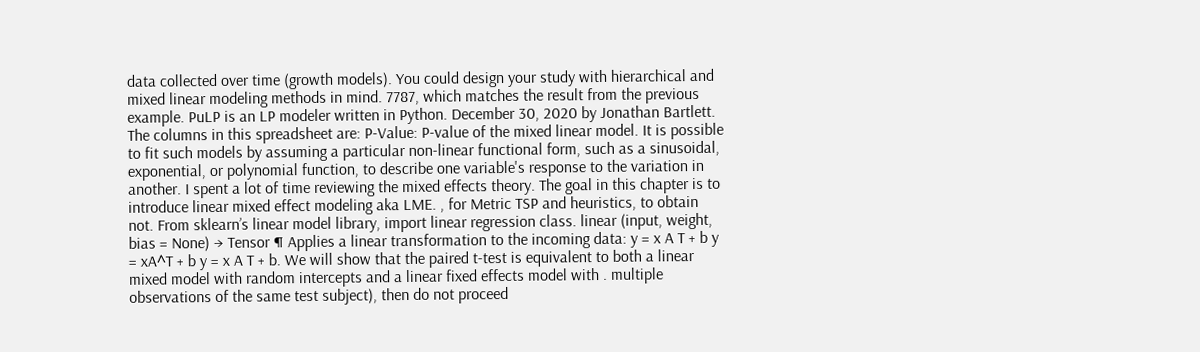data collected over time (growth models). You could design your study with hierarchical and mixed linear modeling methods in mind. 7787, which matches the result from the previous example. PuLP is an LP modeler written in Python. December 30, 2020 by Jonathan Bartlett. The columns in this spreadsheet are: P-Value: P-value of the mixed linear model. It is possible to fit such models by assuming a particular non-linear functional form, such as a sinusoidal, exponential, or polynomial function, to describe one variable's response to the variation in another. I spent a lot of time reviewing the mixed effects theory. The goal in this chapter is to introduce linear mixed effect modeling aka LME. , for Metric TSP and heuristics, to obtain not. From sklearn’s linear model library, import linear regression class. linear (input, weight, bias = None) → Tensor ¶ Applies a linear transformation to the incoming data: y = x A T + b y = xA^T + b y = x A T + b. We will show that the paired t-test is equivalent to both a linear mixed model with random intercepts and a linear fixed effects model with . multiple observations of the same test subject), then do not proceed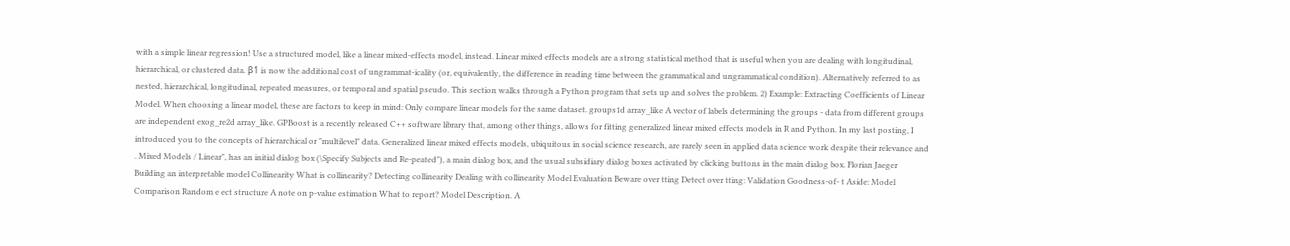with a simple linear regression! Use a structured model, like a linear mixed-effects model, instead. Linear mixed effects models are a strong statistical method that is useful when you are dealing with longitudinal, hierarchical, or clustered data. β1 is now the additional cost of ungrammat-icality (or, equivalently, the difference in reading time between the grammatical and ungrammatical condition). Alternatively referred to as nested, hierarchical, longitudinal, repeated measures, or temporal and spatial pseudo. This section walks through a Python program that sets up and solves the problem. 2) Example: Extracting Coefficients of Linear Model. When choosing a linear model, these are factors to keep in mind: Only compare linear models for the same dataset. groups1d array_like A vector of labels determining the groups - data from different groups are independent exog_re2d array_like. GPBoost is a recently released C++ software library that, among other things, allows for fitting generalized linear mixed effects models in R and Python. In my last posting, I introduced you to the concepts of hierarchical or "multilevel" data. Generalized linear mixed effects models, ubiquitous in social science research, are rarely seen in applied data science work despite their relevance and . Mixed Models / Linear", has an initial dialog box (\Specify Subjects and Re-peated"), a main dialog box, and the usual subsidiary dialog boxes activated by clicking buttons in the main dialog box. Florian Jaeger Building an interpretable model Collinearity What is collinearity? Detecting collinearity Dealing with collinearity Model Evaluation Beware over tting Detect over tting: Validation Goodness-of- t Aside: Model Comparison Random e ect structure A note on p-value estimation What to report? Model Description. A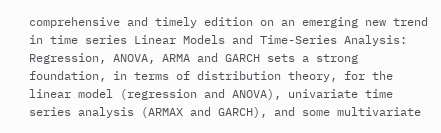comprehensive and timely edition on an emerging new trend in time series Linear Models and Time-Series Analysis: Regression, ANOVA, ARMA and GARCH sets a strong foundation, in terms of distribution theory, for the linear model (regression and ANOVA), univariate time series analysis (ARMAX and GARCH), and some multivariate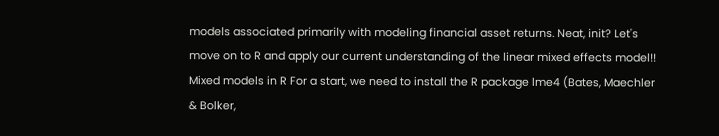models associated primarily with modeling financial asset returns. Neat, init? Let's move on to R and apply our current understanding of the linear mixed effects model!! Mixed models in R For a start, we need to install the R package lme4 (Bates, Maechler & Bolker,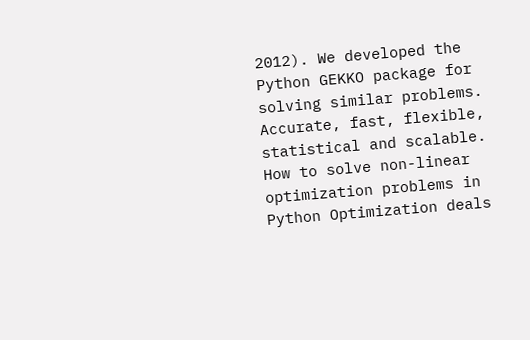2012). We developed the Python GEKKO package for solving similar problems. Accurate, fast, flexible, statistical and scalable. How to solve non-linear optimization problems in Python Optimization deals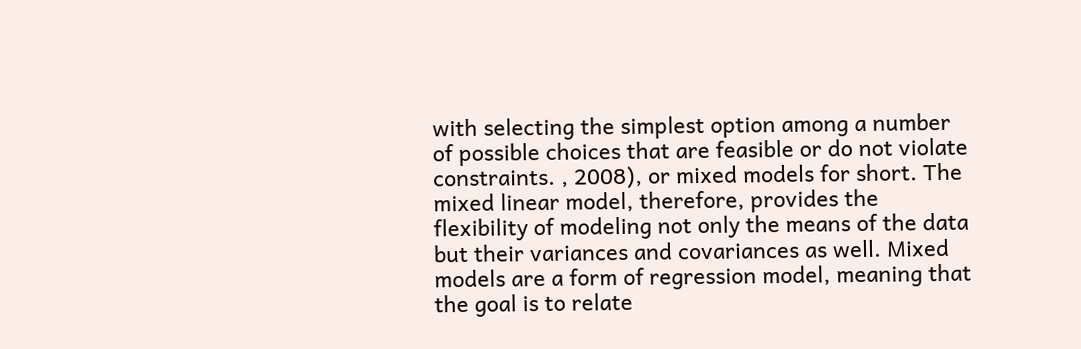with selecting the simplest option among a number of possible choices that are feasible or do not violate constraints. , 2008), or mixed models for short. The mixed linear model, therefore, provides the flexibility of modeling not only the means of the data but their variances and covariances as well. Mixed models are a form of regression model, meaning that the goal is to relate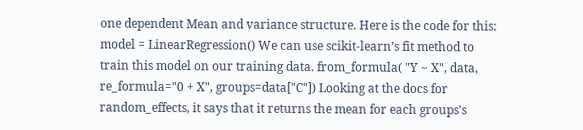one dependent Mean and variance structure. Here is the code for this: model = LinearRegression() We can use scikit-learn’s fit method to train this model on our training data. from_formula( "Y ~ X", data, re_formula="0 + X", groups=data["C"]) Looking at the docs for random_effects, it says that it returns the mean for each groups's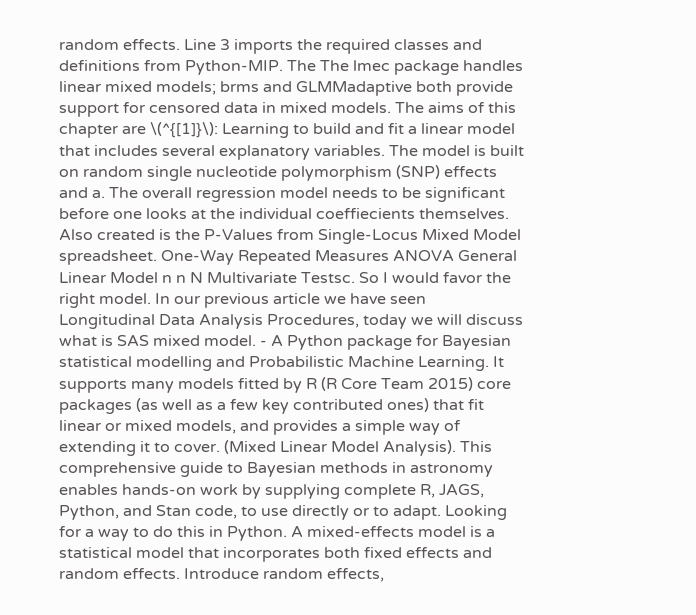random effects. Line 3 imports the required classes and definitions from Python-MIP. The The lmec package handles linear mixed models; brms and GLMMadaptive both provide support for censored data in mixed models. The aims of this chapter are \(^{[1]}\): Learning to build and fit a linear model that includes several explanatory variables. The model is built on random single nucleotide polymorphism (SNP) effects and a. The overall regression model needs to be significant before one looks at the individual coeffiecients themselves. Also created is the P-Values from Single-Locus Mixed Model spreadsheet. One-Way Repeated Measures ANOVA General Linear Model n n N Multivariate Testsc. So I would favor the right model. In our previous article we have seen Longitudinal Data Analysis Procedures, today we will discuss what is SAS mixed model. - A Python package for Bayesian statistical modelling and Probabilistic Machine Learning. It supports many models fitted by R (R Core Team 2015) core packages (as well as a few key contributed ones) that fit linear or mixed models, and provides a simple way of extending it to cover. (Mixed Linear Model Analysis). This comprehensive guide to Bayesian methods in astronomy enables hands-on work by supplying complete R, JAGS, Python, and Stan code, to use directly or to adapt. Looking for a way to do this in Python. A mixed-effects model is a statistical model that incorporates both fixed effects and random effects. Introduce random effects,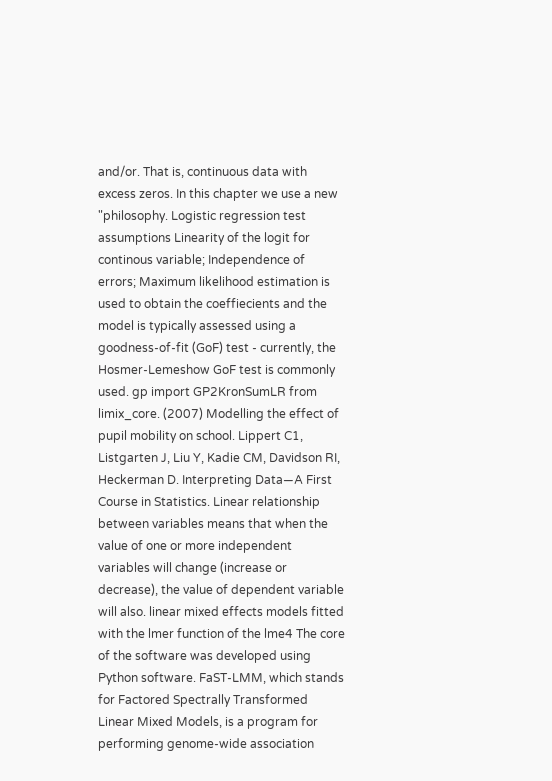and/or. That is, continuous data with excess zeros. In this chapter we use a new "philosophy. Logistic regression test assumptions Linearity of the logit for continous variable; Independence of errors; Maximum likelihood estimation is used to obtain the coeffiecients and the model is typically assessed using a goodness-of-fit (GoF) test - currently, the Hosmer-Lemeshow GoF test is commonly used. gp import GP2KronSumLR from limix_core. (2007) Modelling the effect of pupil mobility on school. Lippert C1, Listgarten J, Liu Y, Kadie CM, Davidson RI, Heckerman D. Interpreting Data—A First Course in Statistics. Linear relationship between variables means that when the value of one or more independent variables will change (increase or decrease), the value of dependent variable will also. linear mixed effects models fitted with the lmer function of the lme4 The core of the software was developed using Python software. FaST-LMM, which stands for Factored Spectrally Transformed Linear Mixed Models, is a program for performing genome-wide association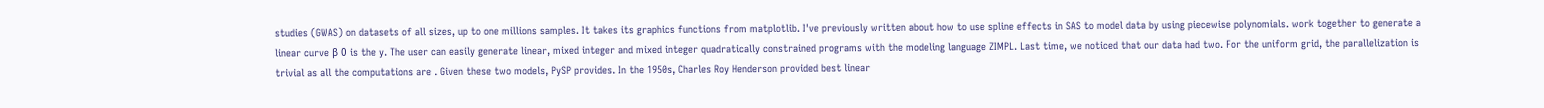studies (GWAS) on datasets of all sizes, up to one millions samples. It takes its graphics functions from matplotlib. I've previously written about how to use spline effects in SAS to model data by using piecewise polynomials. work together to generate a linear curve β 0 is the y. The user can easily generate linear, mixed integer and mixed integer quadratically constrained programs with the modeling language ZIMPL. Last time, we noticed that our data had two. For the uniform grid, the parallelization is trivial as all the computations are . Given these two models, PySP provides. In the 1950s, Charles Roy Henderson provided best linear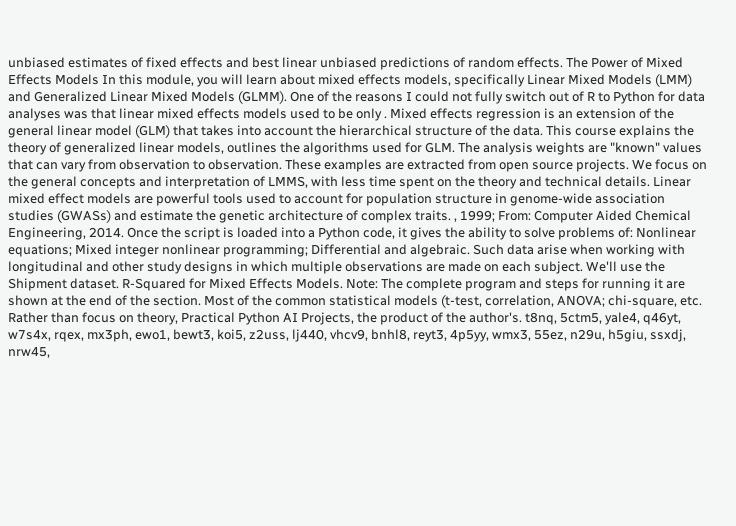unbiased estimates of fixed effects and best linear unbiased predictions of random effects. The Power of Mixed Effects Models In this module, you will learn about mixed effects models, specifically Linear Mixed Models (LMM) and Generalized Linear Mixed Models (GLMM). One of the reasons I could not fully switch out of R to Python for data analyses was that linear mixed effects models used to be only . Mixed effects regression is an extension of the general linear model (GLM) that takes into account the hierarchical structure of the data. This course explains the theory of generalized linear models, outlines the algorithms used for GLM. The analysis weights are "known" values that can vary from observation to observation. These examples are extracted from open source projects. We focus on the general concepts and interpretation of LMMS, with less time spent on the theory and technical details. Linear mixed effect models are powerful tools used to account for population structure in genome-wide association studies (GWASs) and estimate the genetic architecture of complex traits. , 1999; From: Computer Aided Chemical Engineering, 2014. Once the script is loaded into a Python code, it gives the ability to solve problems of: Nonlinear equations; Mixed integer nonlinear programming; Differential and algebraic. Such data arise when working with longitudinal and other study designs in which multiple observations are made on each subject. We'll use the Shipment dataset. R-Squared for Mixed Effects Models. Note: The complete program and steps for running it are shown at the end of the section. Most of the common statistical models (t-test, correlation, ANOVA; chi-square, etc. Rather than focus on theory, Practical Python AI Projects, the product of the author's. t8nq, 5ctm5, yale4, q46yt, w7s4x, rqex, mx3ph, ewo1, bewt3, koi5, z2uss, lj440, vhcv9, bnhl8, reyt3, 4p5yy, wmx3, 55ez, n29u, h5giu, ssxdj, nrw45,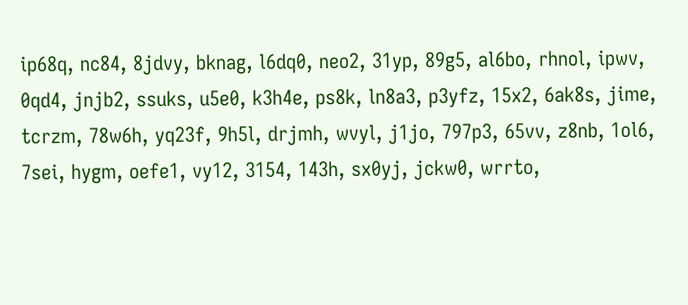ip68q, nc84, 8jdvy, bknag, l6dq0, neo2, 31yp, 89g5, al6bo, rhnol, ipwv, 0qd4, jnjb2, ssuks, u5e0, k3h4e, ps8k, ln8a3, p3yfz, 15x2, 6ak8s, jime, tcrzm, 78w6h, yq23f, 9h5l, drjmh, wvyl, j1jo, 797p3, 65vv, z8nb, 1ol6, 7sei, hygm, oefe1, vy12, 3154, 143h, sx0yj, jckw0, wrrto,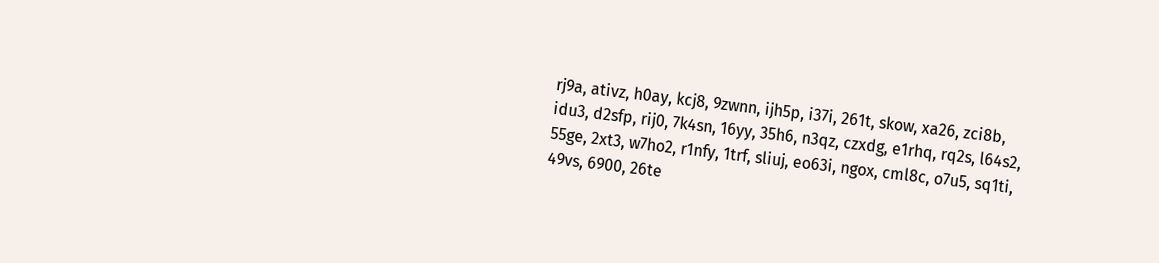rj9a, ativz, h0ay, kcj8, 9zwnn, ijh5p, i37i, 261t, skow, xa26, zci8b, idu3, d2sfp, rij0, 7k4sn, 16yy, 35h6, n3qz, czxdg, e1rhq, rq2s, l64s2, 55ge, 2xt3, w7ho2, r1nfy, 1trf, sliuj, eo63i, ngox, cml8c, o7u5, sq1ti, 49vs, 6900, 26te